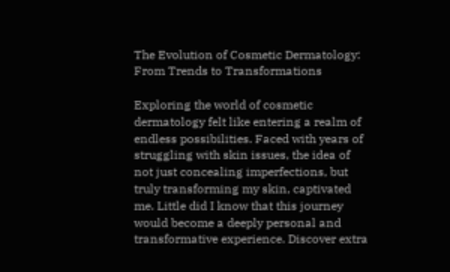The Evolution of Cosmetic Dermatology: From Trends to Transformations

Exploring the world of cosmetic dermatology felt like entering a realm of endless possibilities. Faced with years of struggling with skin issues, the idea of not just concealing imperfections, but truly transforming my skin, captivated me. Little did I know that this journey would become a deeply personal and transformative experience. Discover extra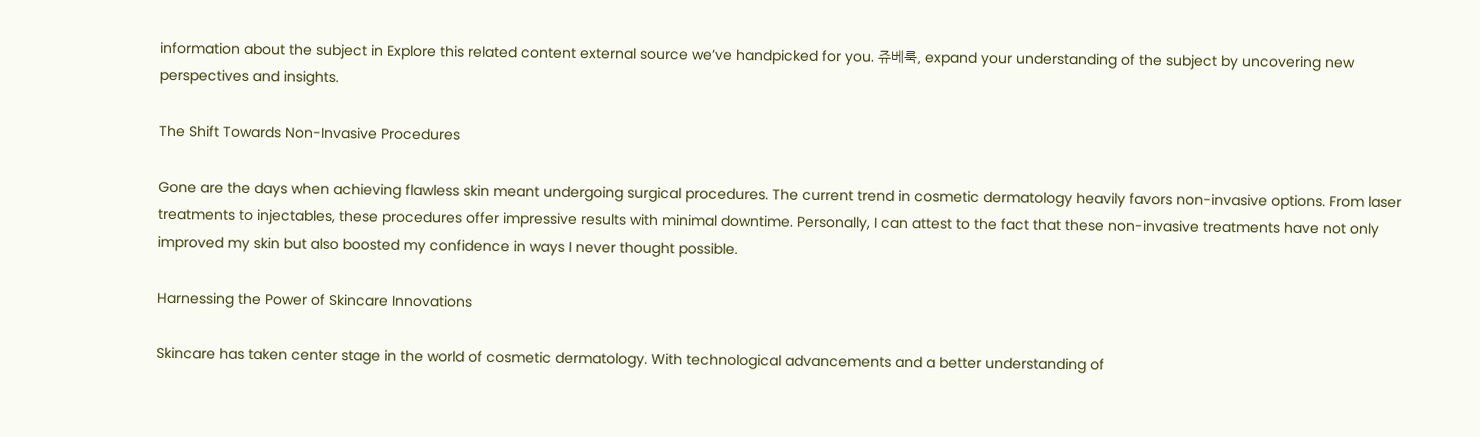information about the subject in Explore this related content external source we’ve handpicked for you. 쥬베룩, expand your understanding of the subject by uncovering new perspectives and insights.

The Shift Towards Non-Invasive Procedures

Gone are the days when achieving flawless skin meant undergoing surgical procedures. The current trend in cosmetic dermatology heavily favors non-invasive options. From laser treatments to injectables, these procedures offer impressive results with minimal downtime. Personally, I can attest to the fact that these non-invasive treatments have not only improved my skin but also boosted my confidence in ways I never thought possible.

Harnessing the Power of Skincare Innovations

Skincare has taken center stage in the world of cosmetic dermatology. With technological advancements and a better understanding of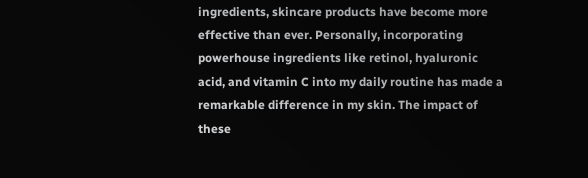ingredients, skincare products have become more effective than ever. Personally, incorporating powerhouse ingredients like retinol, hyaluronic acid, and vitamin C into my daily routine has made a remarkable difference in my skin. The impact of these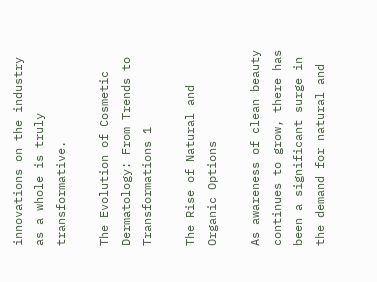innovations on the industry as a whole is truly transformative.

The Evolution of Cosmetic Dermatology: From Trends to Transformations 1

The Rise of Natural and Organic Options

As awareness of clean beauty continues to grow, there has been a significant surge in the demand for natural and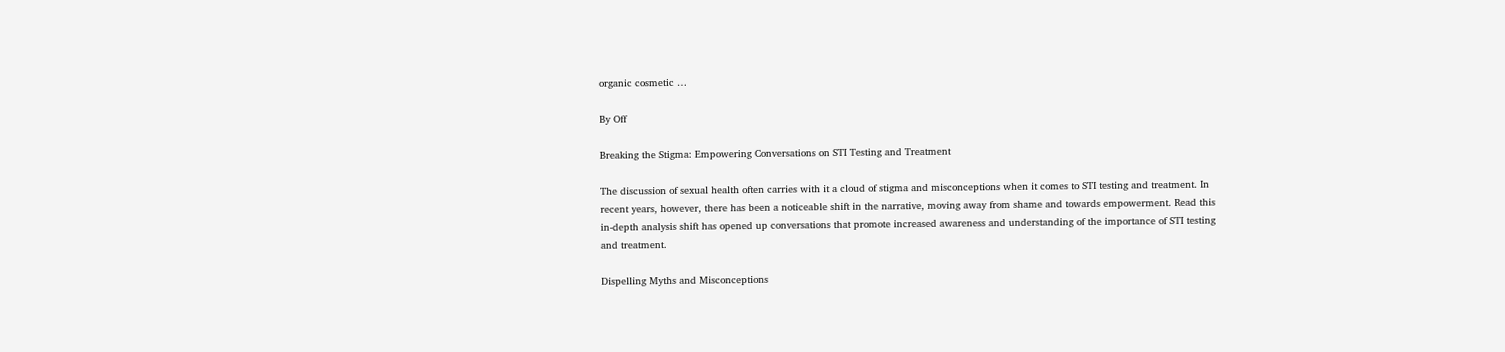organic cosmetic …

By Off

Breaking the Stigma: Empowering Conversations on STI Testing and Treatment

The discussion of sexual health often carries with it a cloud of stigma and misconceptions when it comes to STI testing and treatment. In recent years, however, there has been a noticeable shift in the narrative, moving away from shame and towards empowerment. Read this in-depth analysis shift has opened up conversations that promote increased awareness and understanding of the importance of STI testing and treatment.

Dispelling Myths and Misconceptions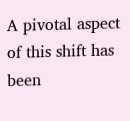A pivotal aspect of this shift has been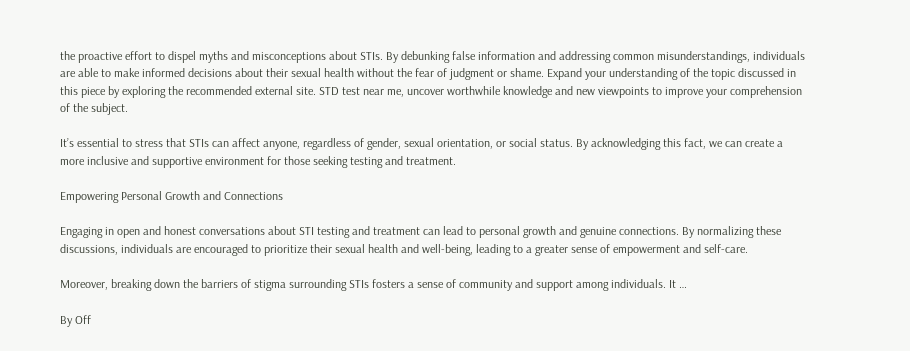the proactive effort to dispel myths and misconceptions about STIs. By debunking false information and addressing common misunderstandings, individuals are able to make informed decisions about their sexual health without the fear of judgment or shame. Expand your understanding of the topic discussed in this piece by exploring the recommended external site. STD test near me, uncover worthwhile knowledge and new viewpoints to improve your comprehension of the subject.

It’s essential to stress that STIs can affect anyone, regardless of gender, sexual orientation, or social status. By acknowledging this fact, we can create a more inclusive and supportive environment for those seeking testing and treatment.

Empowering Personal Growth and Connections

Engaging in open and honest conversations about STI testing and treatment can lead to personal growth and genuine connections. By normalizing these discussions, individuals are encouraged to prioritize their sexual health and well-being, leading to a greater sense of empowerment and self-care.

Moreover, breaking down the barriers of stigma surrounding STIs fosters a sense of community and support among individuals. It …

By Off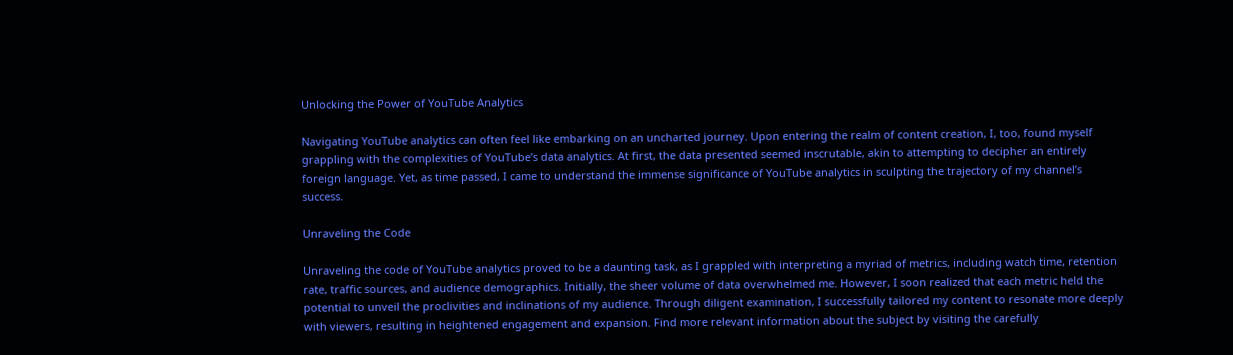Unlocking the Power of YouTube Analytics

Navigating YouTube analytics can often feel like embarking on an uncharted journey. Upon entering the realm of content creation, I, too, found myself grappling with the complexities of YouTube’s data analytics. At first, the data presented seemed inscrutable, akin to attempting to decipher an entirely foreign language. Yet, as time passed, I came to understand the immense significance of YouTube analytics in sculpting the trajectory of my channel’s success.

Unraveling the Code

Unraveling the code of YouTube analytics proved to be a daunting task, as I grappled with interpreting a myriad of metrics, including watch time, retention rate, traffic sources, and audience demographics. Initially, the sheer volume of data overwhelmed me. However, I soon realized that each metric held the potential to unveil the proclivities and inclinations of my audience. Through diligent examination, I successfully tailored my content to resonate more deeply with viewers, resulting in heightened engagement and expansion. Find more relevant information about the subject by visiting the carefully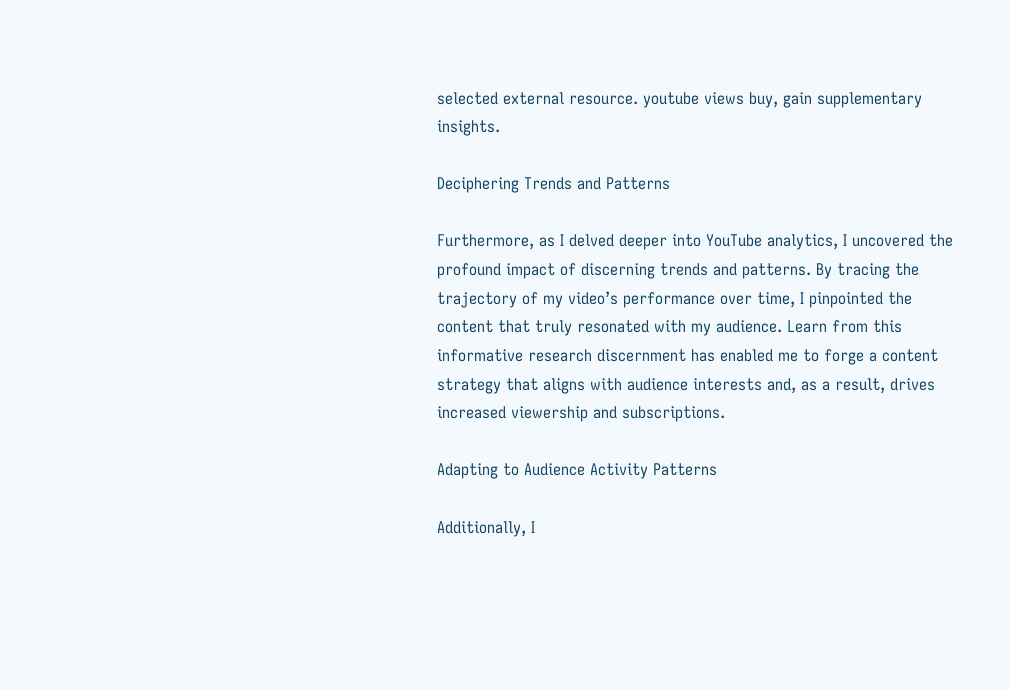selected external resource. youtube views buy, gain supplementary insights.

Deciphering Trends and Patterns

Furthermore, as I delved deeper into YouTube analytics, I uncovered the profound impact of discerning trends and patterns. By tracing the trajectory of my video’s performance over time, I pinpointed the content that truly resonated with my audience. Learn from this informative research discernment has enabled me to forge a content strategy that aligns with audience interests and, as a result, drives increased viewership and subscriptions.

Adapting to Audience Activity Patterns

Additionally, I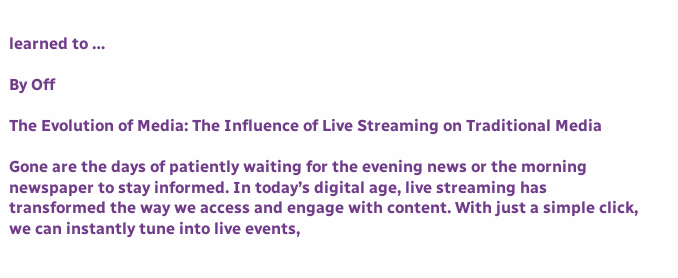learned to …

By Off

The Evolution of Media: The Influence of Live Streaming on Traditional Media

Gone are the days of patiently waiting for the evening news or the morning newspaper to stay informed. In today’s digital age, live streaming has transformed the way we access and engage with content. With just a simple click, we can instantly tune into live events,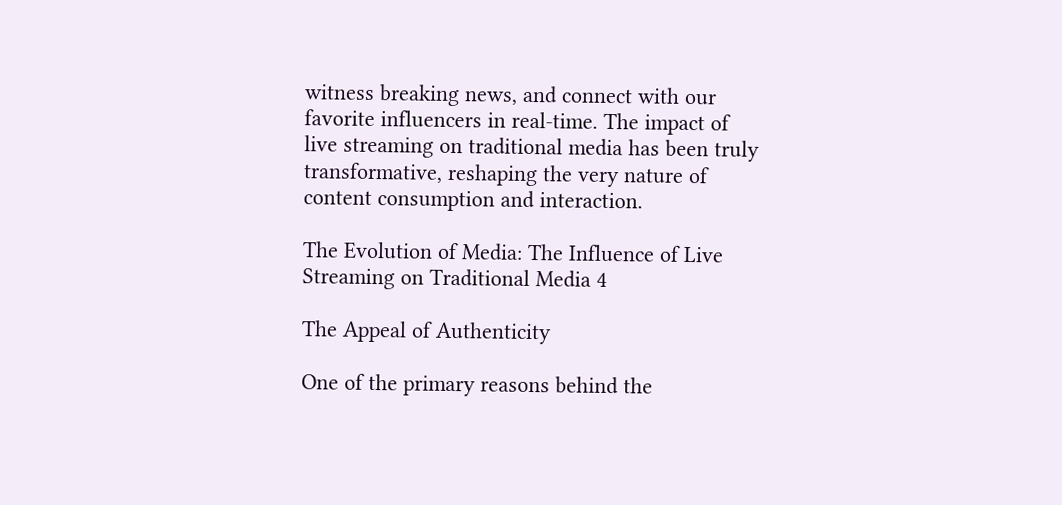witness breaking news, and connect with our favorite influencers in real-time. The impact of live streaming on traditional media has been truly transformative, reshaping the very nature of content consumption and interaction.

The Evolution of Media: The Influence of Live Streaming on Traditional Media 4

The Appeal of Authenticity

One of the primary reasons behind the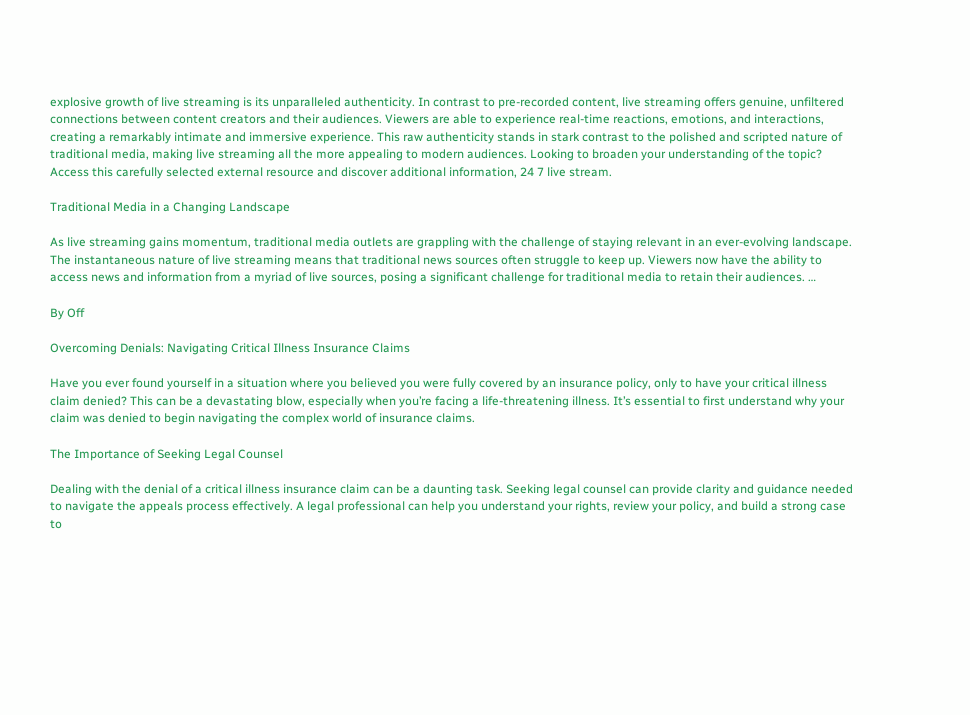explosive growth of live streaming is its unparalleled authenticity. In contrast to pre-recorded content, live streaming offers genuine, unfiltered connections between content creators and their audiences. Viewers are able to experience real-time reactions, emotions, and interactions, creating a remarkably intimate and immersive experience. This raw authenticity stands in stark contrast to the polished and scripted nature of traditional media, making live streaming all the more appealing to modern audiences. Looking to broaden your understanding of the topic? Access this carefully selected external resource and discover additional information, 24 7 live stream.

Traditional Media in a Changing Landscape

As live streaming gains momentum, traditional media outlets are grappling with the challenge of staying relevant in an ever-evolving landscape. The instantaneous nature of live streaming means that traditional news sources often struggle to keep up. Viewers now have the ability to access news and information from a myriad of live sources, posing a significant challenge for traditional media to retain their audiences. …

By Off

Overcoming Denials: Navigating Critical Illness Insurance Claims

Have you ever found yourself in a situation where you believed you were fully covered by an insurance policy, only to have your critical illness claim denied? This can be a devastating blow, especially when you’re facing a life-threatening illness. It’s essential to first understand why your claim was denied to begin navigating the complex world of insurance claims.

The Importance of Seeking Legal Counsel

Dealing with the denial of a critical illness insurance claim can be a daunting task. Seeking legal counsel can provide clarity and guidance needed to navigate the appeals process effectively. A legal professional can help you understand your rights, review your policy, and build a strong case to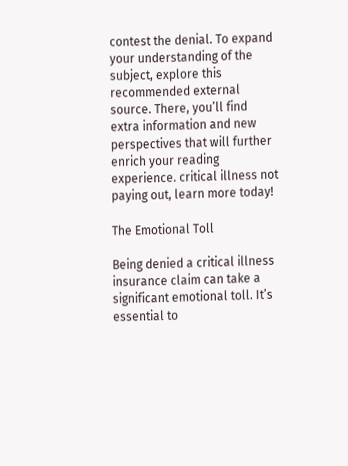contest the denial. To expand your understanding of the subject, explore this recommended external source. There, you’ll find extra information and new perspectives that will further enrich your reading experience. critical illness not paying out, learn more today!

The Emotional Toll

Being denied a critical illness insurance claim can take a significant emotional toll. It’s essential to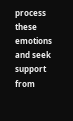process these emotions and seek support from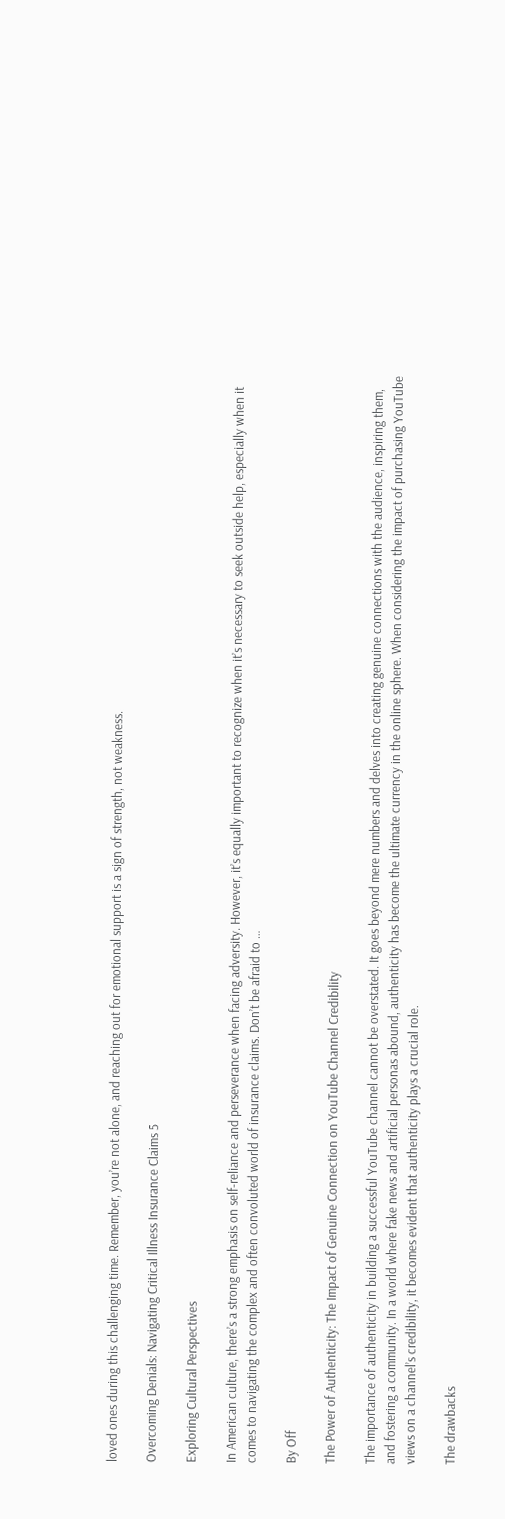loved ones during this challenging time. Remember, you’re not alone, and reaching out for emotional support is a sign of strength, not weakness.

Overcoming Denials: Navigating Critical Illness Insurance Claims 5

Exploring Cultural Perspectives

In American culture, there’s a strong emphasis on self-reliance and perseverance when facing adversity. However, it’s equally important to recognize when it’s necessary to seek outside help, especially when it comes to navigating the complex and often convoluted world of insurance claims. Don’t be afraid to …

By Off

The Power of Authenticity: The Impact of Genuine Connection on YouTube Channel Credibility

The importance of authenticity in building a successful YouTube channel cannot be overstated. It goes beyond mere numbers and delves into creating genuine connections with the audience, inspiring them, and fostering a community. In a world where fake news and artificial personas abound, authenticity has become the ultimate currency in the online sphere. When considering the impact of purchasing YouTube views on a channel’s credibility, it becomes evident that authenticity plays a crucial role.

The drawbacks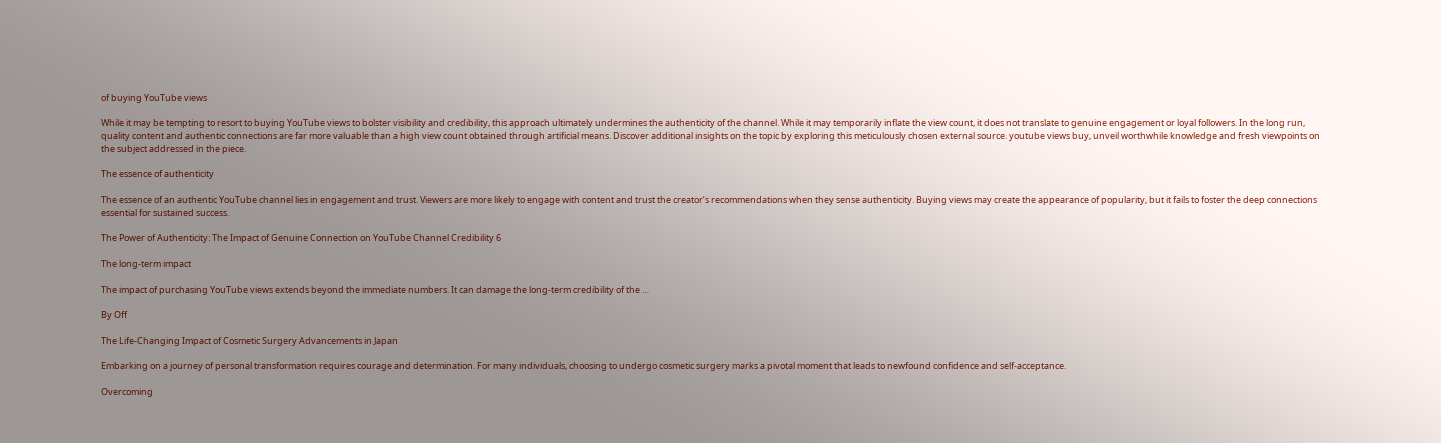of buying YouTube views

While it may be tempting to resort to buying YouTube views to bolster visibility and credibility, this approach ultimately undermines the authenticity of the channel. While it may temporarily inflate the view count, it does not translate to genuine engagement or loyal followers. In the long run, quality content and authentic connections are far more valuable than a high view count obtained through artificial means. Discover additional insights on the topic by exploring this meticulously chosen external source. youtube views buy, unveil worthwhile knowledge and fresh viewpoints on the subject addressed in the piece.

The essence of authenticity

The essence of an authentic YouTube channel lies in engagement and trust. Viewers are more likely to engage with content and trust the creator’s recommendations when they sense authenticity. Buying views may create the appearance of popularity, but it fails to foster the deep connections essential for sustained success.

The Power of Authenticity: The Impact of Genuine Connection on YouTube Channel Credibility 6

The long-term impact

The impact of purchasing YouTube views extends beyond the immediate numbers. It can damage the long-term credibility of the …

By Off

The Life-Changing Impact of Cosmetic Surgery Advancements in Japan

Embarking on a journey of personal transformation requires courage and determination. For many individuals, choosing to undergo cosmetic surgery marks a pivotal moment that leads to newfound confidence and self-acceptance.

Overcoming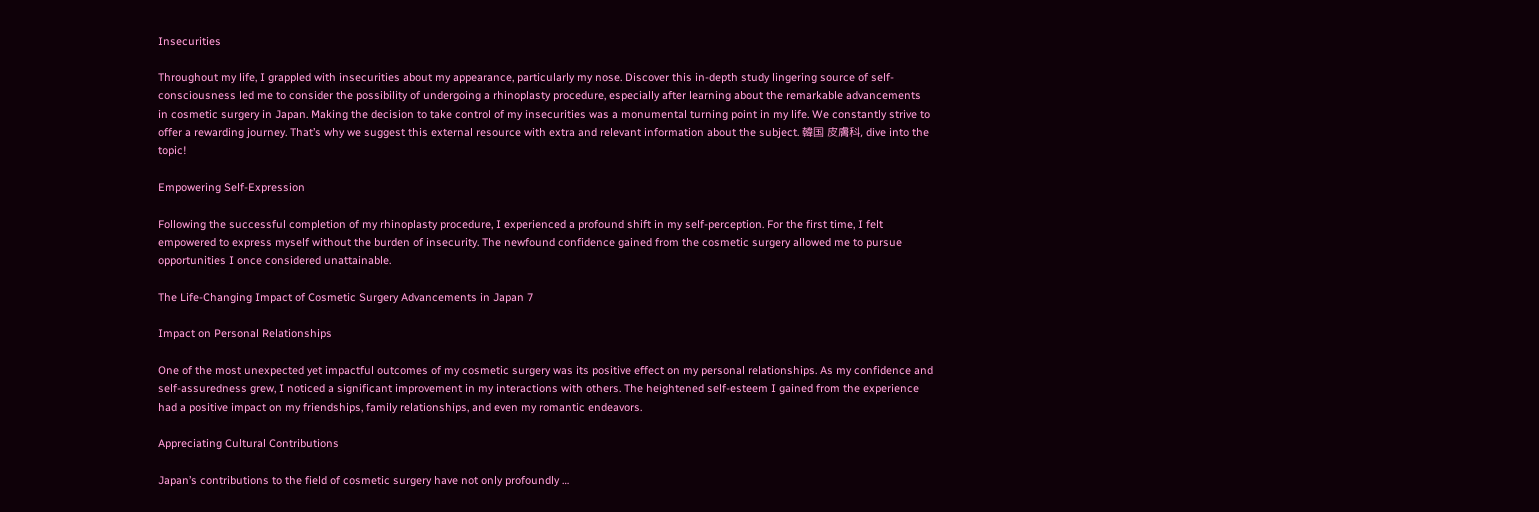Insecurities

Throughout my life, I grappled with insecurities about my appearance, particularly my nose. Discover this in-depth study lingering source of self-consciousness led me to consider the possibility of undergoing a rhinoplasty procedure, especially after learning about the remarkable advancements in cosmetic surgery in Japan. Making the decision to take control of my insecurities was a monumental turning point in my life. We constantly strive to offer a rewarding journey. That’s why we suggest this external resource with extra and relevant information about the subject. 韓国 皮膚科, dive into the topic!

Empowering Self-Expression

Following the successful completion of my rhinoplasty procedure, I experienced a profound shift in my self-perception. For the first time, I felt empowered to express myself without the burden of insecurity. The newfound confidence gained from the cosmetic surgery allowed me to pursue opportunities I once considered unattainable.

The Life-Changing Impact of Cosmetic Surgery Advancements in Japan 7

Impact on Personal Relationships

One of the most unexpected yet impactful outcomes of my cosmetic surgery was its positive effect on my personal relationships. As my confidence and self-assuredness grew, I noticed a significant improvement in my interactions with others. The heightened self-esteem I gained from the experience had a positive impact on my friendships, family relationships, and even my romantic endeavors.

Appreciating Cultural Contributions

Japan’s contributions to the field of cosmetic surgery have not only profoundly …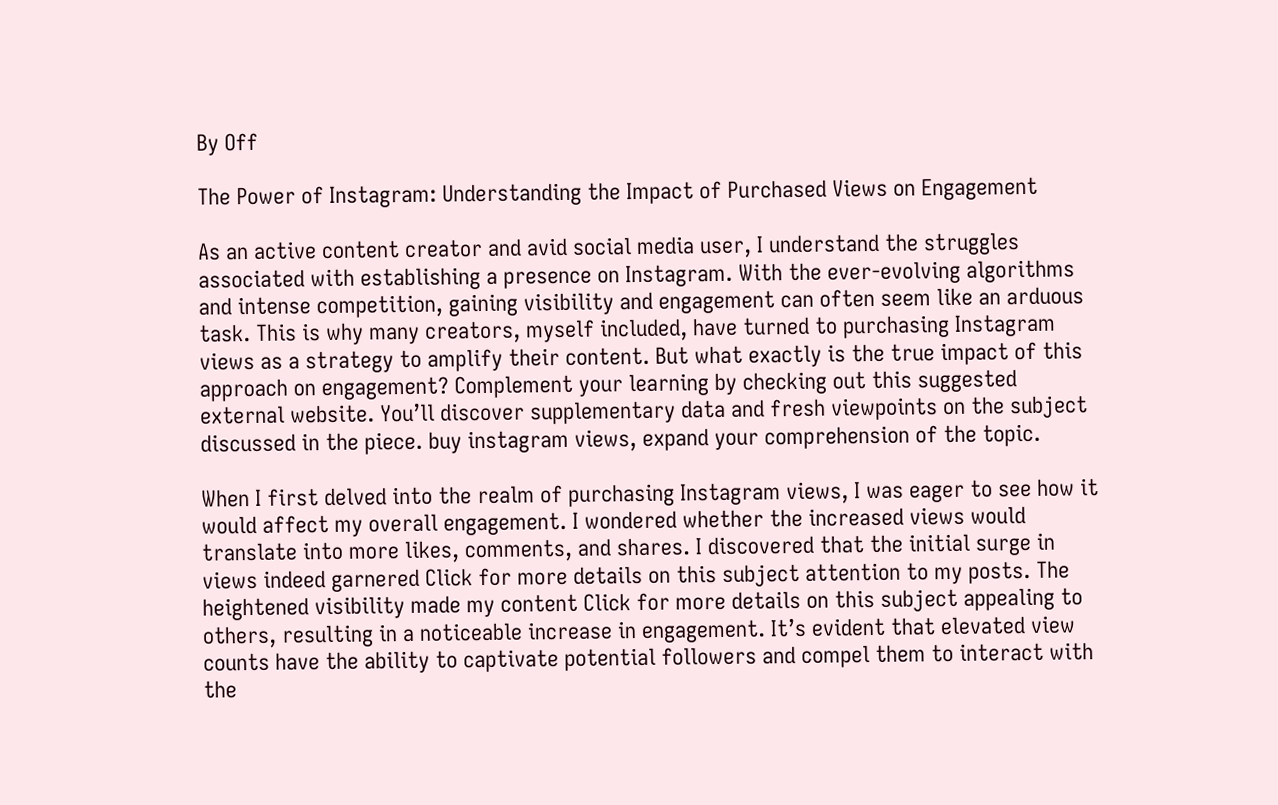By Off

The Power of Instagram: Understanding the Impact of Purchased Views on Engagement

As an active content creator and avid social media user, I understand the struggles associated with establishing a presence on Instagram. With the ever-evolving algorithms and intense competition, gaining visibility and engagement can often seem like an arduous task. This is why many creators, myself included, have turned to purchasing Instagram views as a strategy to amplify their content. But what exactly is the true impact of this approach on engagement? Complement your learning by checking out this suggested external website. You’ll discover supplementary data and fresh viewpoints on the subject discussed in the piece. buy instagram views, expand your comprehension of the topic.

When I first delved into the realm of purchasing Instagram views, I was eager to see how it would affect my overall engagement. I wondered whether the increased views would translate into more likes, comments, and shares. I discovered that the initial surge in views indeed garnered Click for more details on this subject attention to my posts. The heightened visibility made my content Click for more details on this subject appealing to others, resulting in a noticeable increase in engagement. It’s evident that elevated view counts have the ability to captivate potential followers and compel them to interact with the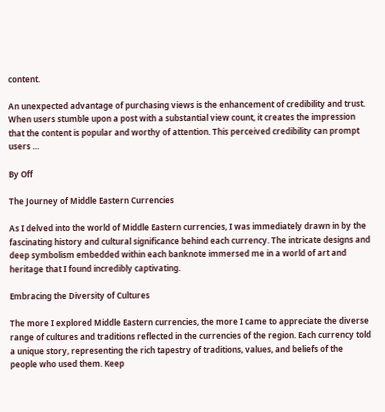content.

An unexpected advantage of purchasing views is the enhancement of credibility and trust. When users stumble upon a post with a substantial view count, it creates the impression that the content is popular and worthy of attention. This perceived credibility can prompt users …

By Off

The Journey of Middle Eastern Currencies

As I delved into the world of Middle Eastern currencies, I was immediately drawn in by the fascinating history and cultural significance behind each currency. The intricate designs and deep symbolism embedded within each banknote immersed me in a world of art and heritage that I found incredibly captivating.

Embracing the Diversity of Cultures

The more I explored Middle Eastern currencies, the more I came to appreciate the diverse range of cultures and traditions reflected in the currencies of the region. Each currency told a unique story, representing the rich tapestry of traditions, values, and beliefs of the people who used them. Keep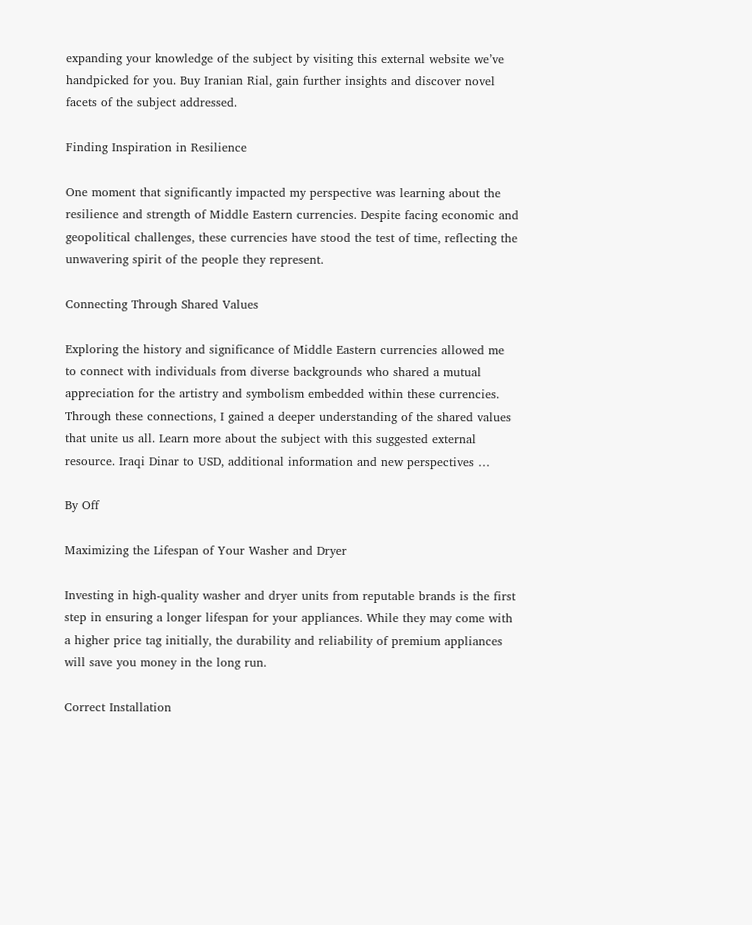expanding your knowledge of the subject by visiting this external website we’ve handpicked for you. Buy Iranian Rial, gain further insights and discover novel facets of the subject addressed.

Finding Inspiration in Resilience

One moment that significantly impacted my perspective was learning about the resilience and strength of Middle Eastern currencies. Despite facing economic and geopolitical challenges, these currencies have stood the test of time, reflecting the unwavering spirit of the people they represent.

Connecting Through Shared Values

Exploring the history and significance of Middle Eastern currencies allowed me to connect with individuals from diverse backgrounds who shared a mutual appreciation for the artistry and symbolism embedded within these currencies. Through these connections, I gained a deeper understanding of the shared values that unite us all. Learn more about the subject with this suggested external resource. Iraqi Dinar to USD, additional information and new perspectives …

By Off

Maximizing the Lifespan of Your Washer and Dryer

Investing in high-quality washer and dryer units from reputable brands is the first step in ensuring a longer lifespan for your appliances. While they may come with a higher price tag initially, the durability and reliability of premium appliances will save you money in the long run.

Correct Installation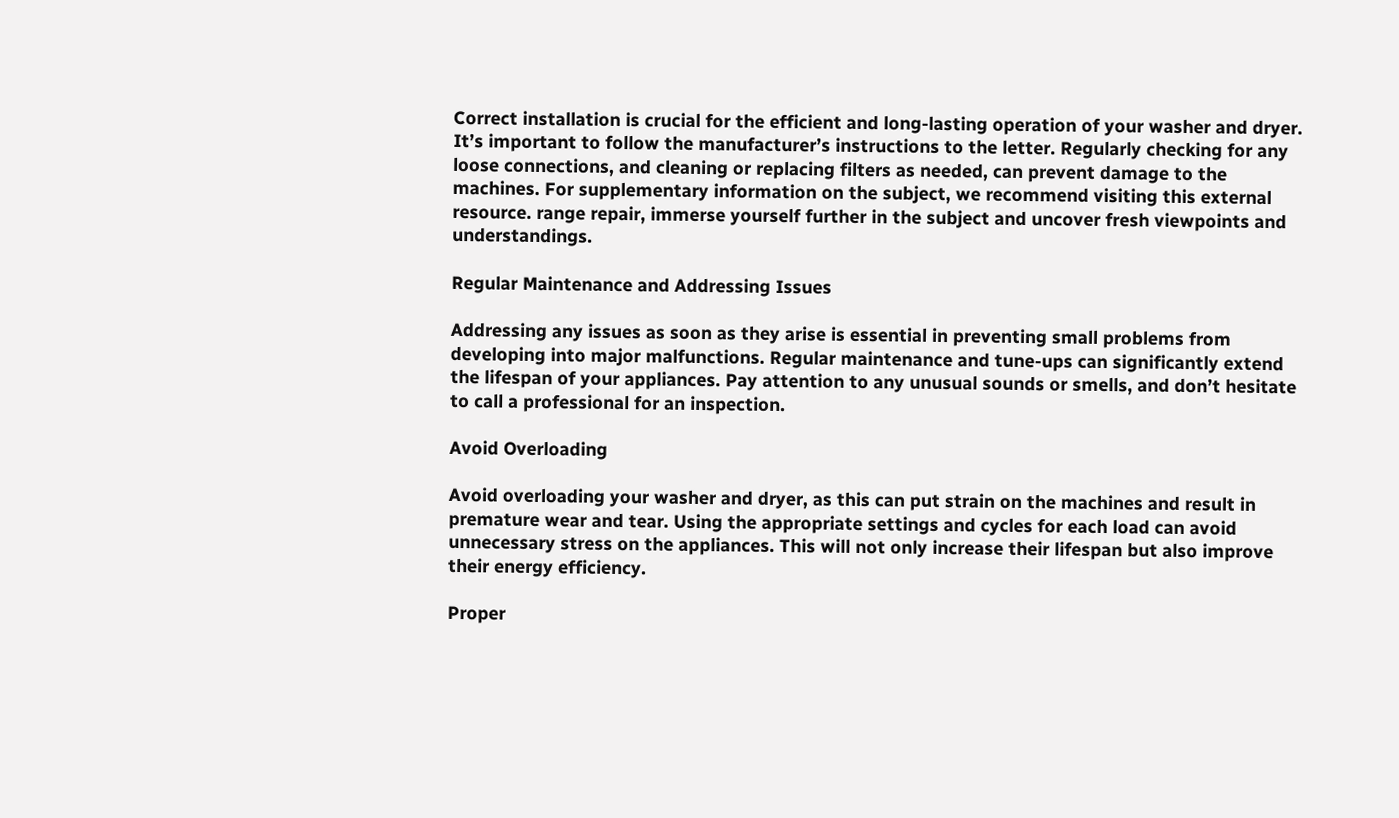Correct installation is crucial for the efficient and long-lasting operation of your washer and dryer. It’s important to follow the manufacturer’s instructions to the letter. Regularly checking for any loose connections, and cleaning or replacing filters as needed, can prevent damage to the machines. For supplementary information on the subject, we recommend visiting this external resource. range repair, immerse yourself further in the subject and uncover fresh viewpoints and understandings.

Regular Maintenance and Addressing Issues

Addressing any issues as soon as they arise is essential in preventing small problems from developing into major malfunctions. Regular maintenance and tune-ups can significantly extend the lifespan of your appliances. Pay attention to any unusual sounds or smells, and don’t hesitate to call a professional for an inspection.

Avoid Overloading

Avoid overloading your washer and dryer, as this can put strain on the machines and result in premature wear and tear. Using the appropriate settings and cycles for each load can avoid unnecessary stress on the appliances. This will not only increase their lifespan but also improve their energy efficiency.

Proper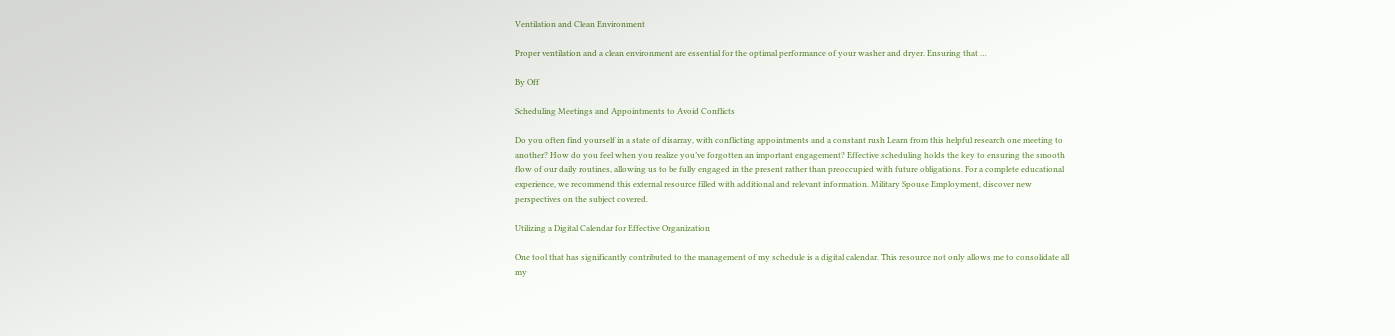Ventilation and Clean Environment

Proper ventilation and a clean environment are essential for the optimal performance of your washer and dryer. Ensuring that …

By Off

Scheduling Meetings and Appointments to Avoid Conflicts

Do you often find yourself in a state of disarray, with conflicting appointments and a constant rush Learn from this helpful research one meeting to another? How do you feel when you realize you’ve forgotten an important engagement? Effective scheduling holds the key to ensuring the smooth flow of our daily routines, allowing us to be fully engaged in the present rather than preoccupied with future obligations. For a complete educational experience, we recommend this external resource filled with additional and relevant information. Military Spouse Employment, discover new perspectives on the subject covered.

Utilizing a Digital Calendar for Effective Organization

One tool that has significantly contributed to the management of my schedule is a digital calendar. This resource not only allows me to consolidate all my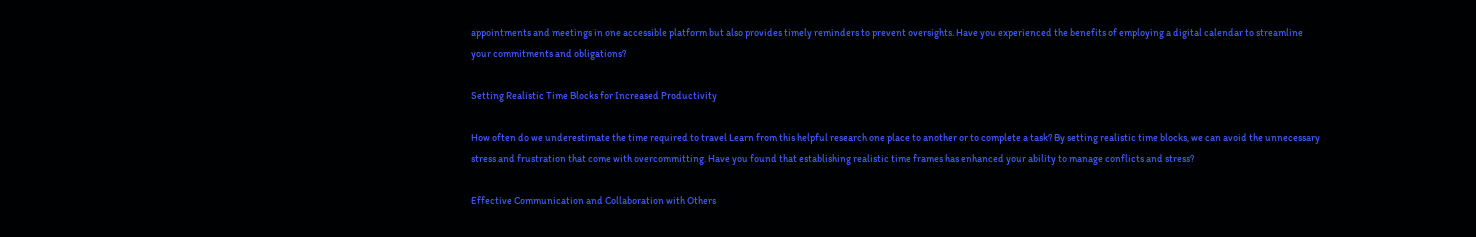appointments and meetings in one accessible platform but also provides timely reminders to prevent oversights. Have you experienced the benefits of employing a digital calendar to streamline your commitments and obligations?

Setting Realistic Time Blocks for Increased Productivity

How often do we underestimate the time required to travel Learn from this helpful research one place to another or to complete a task? By setting realistic time blocks, we can avoid the unnecessary stress and frustration that come with overcommitting. Have you found that establishing realistic time frames has enhanced your ability to manage conflicts and stress?

Effective Communication and Collaboration with Others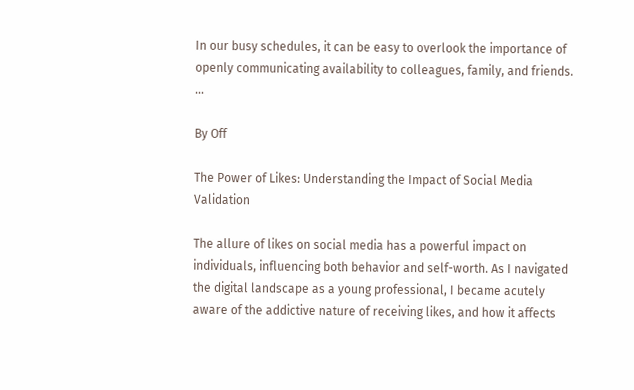In our busy schedules, it can be easy to overlook the importance of openly communicating availability to colleagues, family, and friends. …

By Off

The Power of Likes: Understanding the Impact of Social Media Validation

The allure of likes on social media has a powerful impact on individuals, influencing both behavior and self-worth. As I navigated the digital landscape as a young professional, I became acutely aware of the addictive nature of receiving likes, and how it affects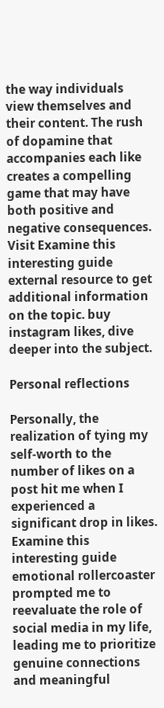the way individuals view themselves and their content. The rush of dopamine that accompanies each like creates a compelling game that may have both positive and negative consequences. Visit Examine this interesting guide external resource to get additional information on the topic. buy instagram likes, dive deeper into the subject.

Personal reflections

Personally, the realization of tying my self-worth to the number of likes on a post hit me when I experienced a significant drop in likes. Examine this interesting guide emotional rollercoaster prompted me to reevaluate the role of social media in my life, leading me to prioritize genuine connections and meaningful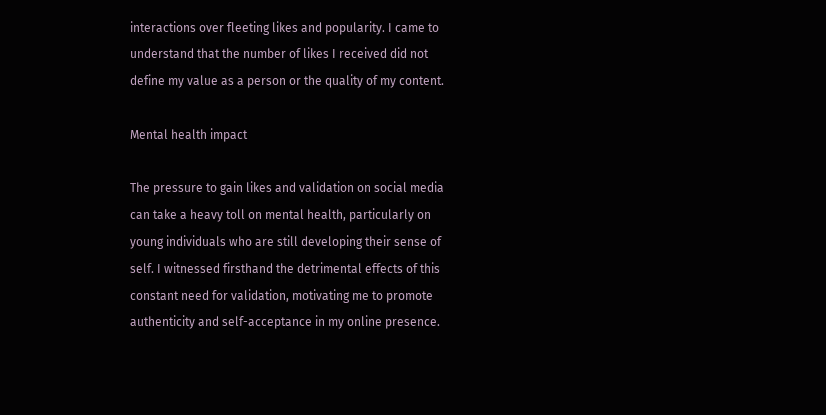interactions over fleeting likes and popularity. I came to understand that the number of likes I received did not define my value as a person or the quality of my content.

Mental health impact

The pressure to gain likes and validation on social media can take a heavy toll on mental health, particularly on young individuals who are still developing their sense of self. I witnessed firsthand the detrimental effects of this constant need for validation, motivating me to promote authenticity and self-acceptance in my online presence.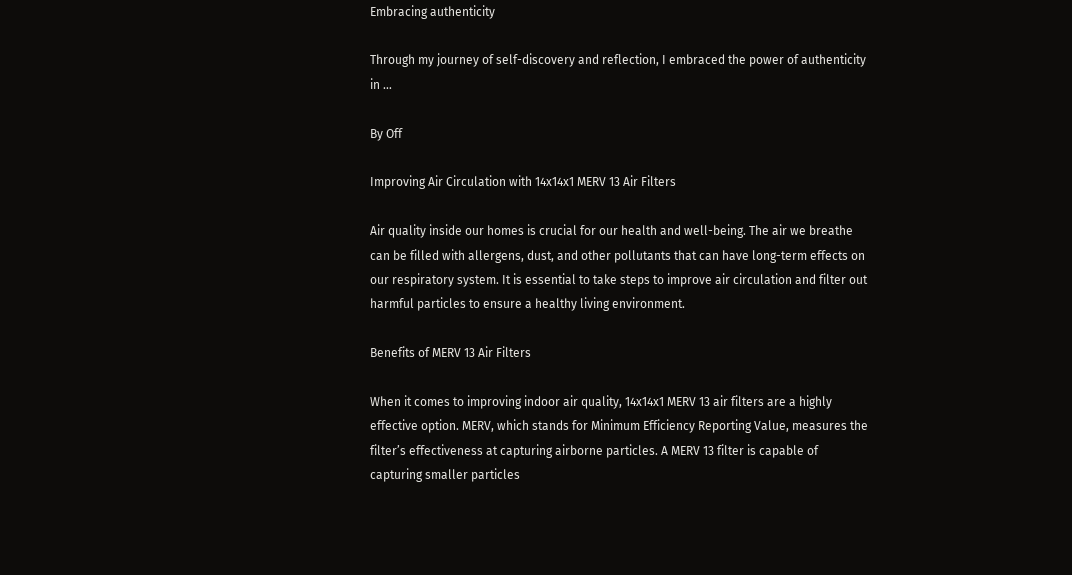Embracing authenticity

Through my journey of self-discovery and reflection, I embraced the power of authenticity in …

By Off

Improving Air Circulation with 14x14x1 MERV 13 Air Filters

Air quality inside our homes is crucial for our health and well-being. The air we breathe can be filled with allergens, dust, and other pollutants that can have long-term effects on our respiratory system. It is essential to take steps to improve air circulation and filter out harmful particles to ensure a healthy living environment.

Benefits of MERV 13 Air Filters

When it comes to improving indoor air quality, 14x14x1 MERV 13 air filters are a highly effective option. MERV, which stands for Minimum Efficiency Reporting Value, measures the filter’s effectiveness at capturing airborne particles. A MERV 13 filter is capable of capturing smaller particles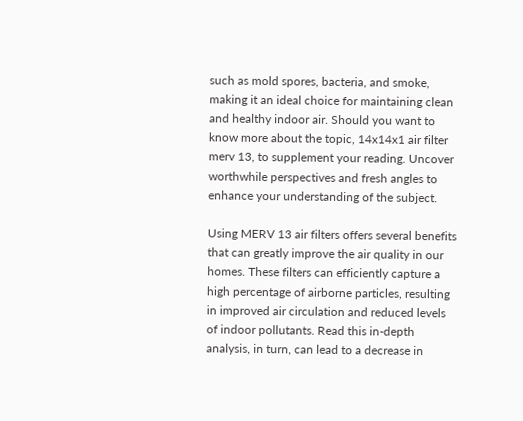such as mold spores, bacteria, and smoke, making it an ideal choice for maintaining clean and healthy indoor air. Should you want to know more about the topic, 14x14x1 air filter merv 13, to supplement your reading. Uncover worthwhile perspectives and fresh angles to enhance your understanding of the subject.

Using MERV 13 air filters offers several benefits that can greatly improve the air quality in our homes. These filters can efficiently capture a high percentage of airborne particles, resulting in improved air circulation and reduced levels of indoor pollutants. Read this in-depth analysis, in turn, can lead to a decrease in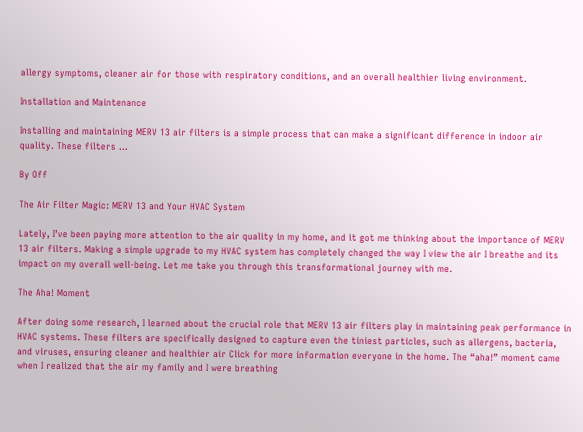allergy symptoms, cleaner air for those with respiratory conditions, and an overall healthier living environment.

Installation and Maintenance

Installing and maintaining MERV 13 air filters is a simple process that can make a significant difference in indoor air quality. These filters …

By Off

The Air Filter Magic: MERV 13 and Your HVAC System

Lately, I’ve been paying more attention to the air quality in my home, and it got me thinking about the importance of MERV 13 air filters. Making a simple upgrade to my HVAC system has completely changed the way I view the air I breathe and its impact on my overall well-being. Let me take you through this transformational journey with me.

The Aha! Moment

After doing some research, I learned about the crucial role that MERV 13 air filters play in maintaining peak performance in HVAC systems. These filters are specifically designed to capture even the tiniest particles, such as allergens, bacteria, and viruses, ensuring cleaner and healthier air Click for more information everyone in the home. The “aha!” moment came when I realized that the air my family and I were breathing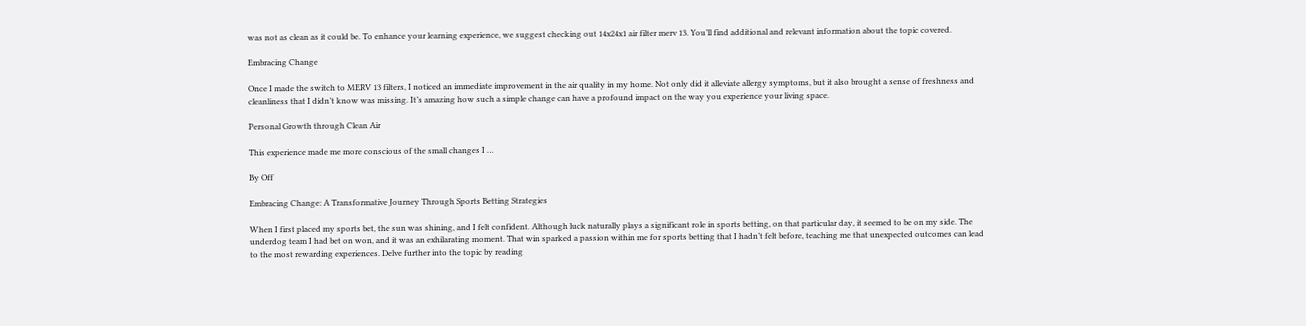was not as clean as it could be. To enhance your learning experience, we suggest checking out 14x24x1 air filter merv 13. You’ll find additional and relevant information about the topic covered.

Embracing Change

Once I made the switch to MERV 13 filters, I noticed an immediate improvement in the air quality in my home. Not only did it alleviate allergy symptoms, but it also brought a sense of freshness and cleanliness that I didn’t know was missing. It’s amazing how such a simple change can have a profound impact on the way you experience your living space.

Personal Growth through Clean Air

This experience made me more conscious of the small changes I …

By Off

Embracing Change: A Transformative Journey Through Sports Betting Strategies

When I first placed my sports bet, the sun was shining, and I felt confident. Although luck naturally plays a significant role in sports betting, on that particular day, it seemed to be on my side. The underdog team I had bet on won, and it was an exhilarating moment. That win sparked a passion within me for sports betting that I hadn’t felt before, teaching me that unexpected outcomes can lead to the most rewarding experiences. Delve further into the topic by reading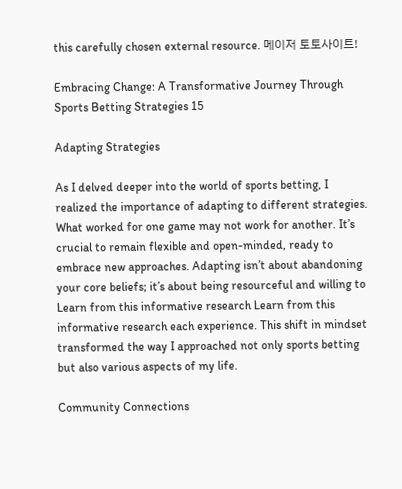this carefully chosen external resource. 메이저 토토사이트!

Embracing Change: A Transformative Journey Through Sports Betting Strategies 15

Adapting Strategies

As I delved deeper into the world of sports betting, I realized the importance of adapting to different strategies. What worked for one game may not work for another. It’s crucial to remain flexible and open-minded, ready to embrace new approaches. Adapting isn’t about abandoning your core beliefs; it’s about being resourceful and willing to Learn from this informative research Learn from this informative research each experience. This shift in mindset transformed the way I approached not only sports betting but also various aspects of my life.

Community Connections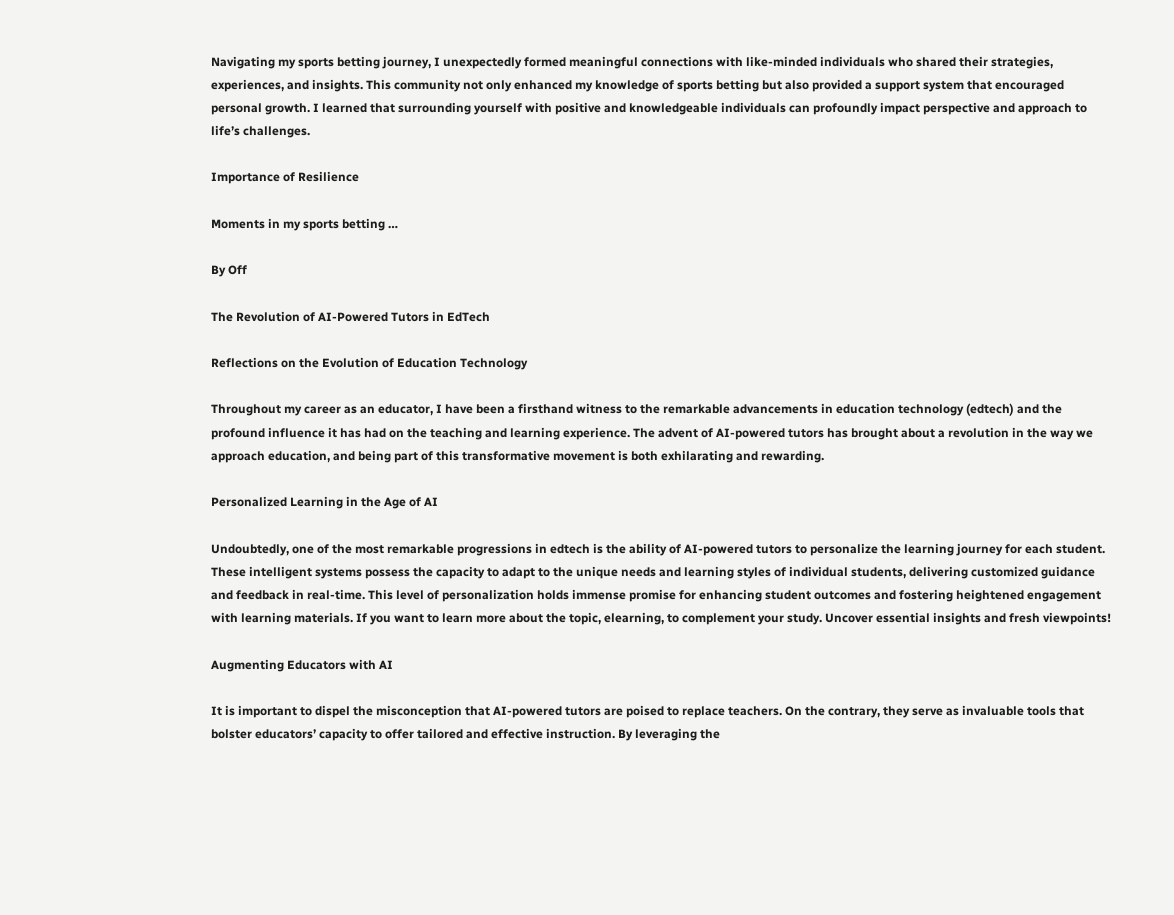Navigating my sports betting journey, I unexpectedly formed meaningful connections with like-minded individuals who shared their strategies, experiences, and insights. This community not only enhanced my knowledge of sports betting but also provided a support system that encouraged personal growth. I learned that surrounding yourself with positive and knowledgeable individuals can profoundly impact perspective and approach to life’s challenges.

Importance of Resilience

Moments in my sports betting …

By Off

The Revolution of AI-Powered Tutors in EdTech

Reflections on the Evolution of Education Technology

Throughout my career as an educator, I have been a firsthand witness to the remarkable advancements in education technology (edtech) and the profound influence it has had on the teaching and learning experience. The advent of AI-powered tutors has brought about a revolution in the way we approach education, and being part of this transformative movement is both exhilarating and rewarding.

Personalized Learning in the Age of AI

Undoubtedly, one of the most remarkable progressions in edtech is the ability of AI-powered tutors to personalize the learning journey for each student. These intelligent systems possess the capacity to adapt to the unique needs and learning styles of individual students, delivering customized guidance and feedback in real-time. This level of personalization holds immense promise for enhancing student outcomes and fostering heightened engagement with learning materials. If you want to learn more about the topic, elearning, to complement your study. Uncover essential insights and fresh viewpoints!

Augmenting Educators with AI

It is important to dispel the misconception that AI-powered tutors are poised to replace teachers. On the contrary, they serve as invaluable tools that bolster educators’ capacity to offer tailored and effective instruction. By leveraging the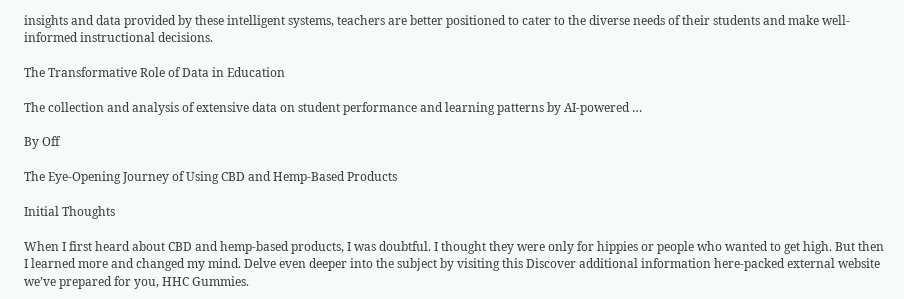insights and data provided by these intelligent systems, teachers are better positioned to cater to the diverse needs of their students and make well-informed instructional decisions.

The Transformative Role of Data in Education

The collection and analysis of extensive data on student performance and learning patterns by AI-powered …

By Off

The Eye-Opening Journey of Using CBD and Hemp-Based Products

Initial Thoughts

When I first heard about CBD and hemp-based products, I was doubtful. I thought they were only for hippies or people who wanted to get high. But then I learned more and changed my mind. Delve even deeper into the subject by visiting this Discover additional information here-packed external website we’ve prepared for you, HHC Gummies.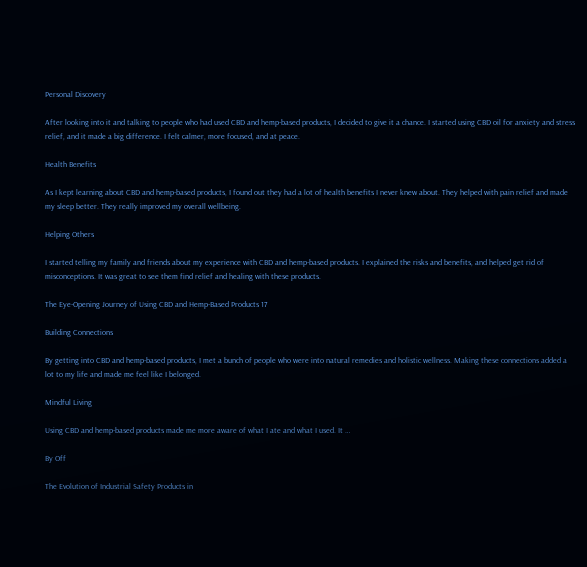Personal Discovery

After looking into it and talking to people who had used CBD and hemp-based products, I decided to give it a chance. I started using CBD oil for anxiety and stress relief, and it made a big difference. I felt calmer, more focused, and at peace.

Health Benefits

As I kept learning about CBD and hemp-based products, I found out they had a lot of health benefits I never knew about. They helped with pain relief and made my sleep better. They really improved my overall wellbeing.

Helping Others

I started telling my family and friends about my experience with CBD and hemp-based products. I explained the risks and benefits, and helped get rid of misconceptions. It was great to see them find relief and healing with these products.

The Eye-Opening Journey of Using CBD and Hemp-Based Products 17

Building Connections

By getting into CBD and hemp-based products, I met a bunch of people who were into natural remedies and holistic wellness. Making these connections added a lot to my life and made me feel like I belonged.

Mindful Living

Using CBD and hemp-based products made me more aware of what I ate and what I used. It …

By Off

The Evolution of Industrial Safety Products in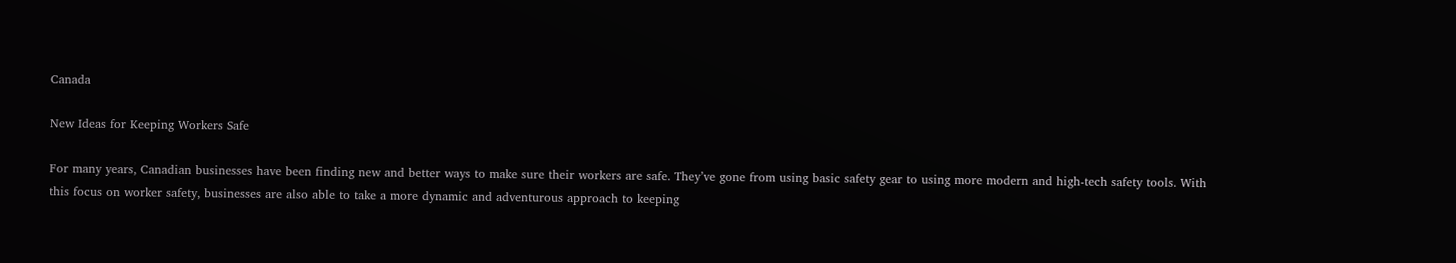Canada

New Ideas for Keeping Workers Safe

For many years, Canadian businesses have been finding new and better ways to make sure their workers are safe. They’ve gone from using basic safety gear to using more modern and high-tech safety tools. With this focus on worker safety, businesses are also able to take a more dynamic and adventurous approach to keeping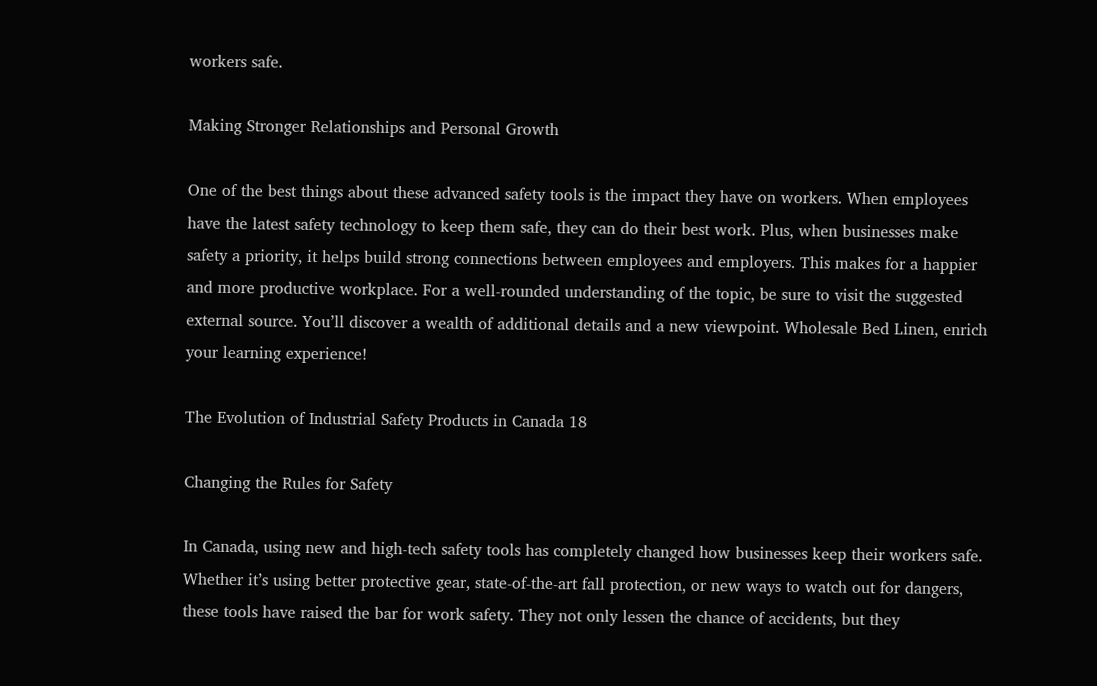workers safe.

Making Stronger Relationships and Personal Growth

One of the best things about these advanced safety tools is the impact they have on workers. When employees have the latest safety technology to keep them safe, they can do their best work. Plus, when businesses make safety a priority, it helps build strong connections between employees and employers. This makes for a happier and more productive workplace. For a well-rounded understanding of the topic, be sure to visit the suggested external source. You’ll discover a wealth of additional details and a new viewpoint. Wholesale Bed Linen, enrich your learning experience!

The Evolution of Industrial Safety Products in Canada 18

Changing the Rules for Safety

In Canada, using new and high-tech safety tools has completely changed how businesses keep their workers safe. Whether it’s using better protective gear, state-of-the-art fall protection, or new ways to watch out for dangers, these tools have raised the bar for work safety. They not only lessen the chance of accidents, but they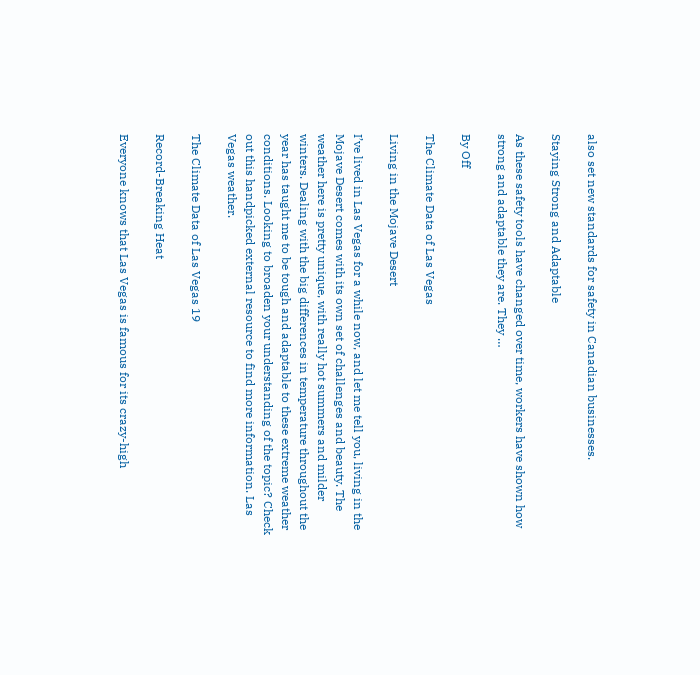also set new standards for safety in Canadian businesses.

Staying Strong and Adaptable

As these safety tools have changed over time, workers have shown how strong and adaptable they are. They …

By Off

The Climate Data of Las Vegas

Living in the Mojave Desert

I’ve lived in Las Vegas for a while now, and let me tell you, living in the Mojave Desert comes with its own set of challenges and beauty. The weather here is pretty unique, with really hot summers and milder winters. Dealing with the big differences in temperature throughout the year has taught me to be tough and adaptable to these extreme weather conditions. Looking to broaden your understanding of the topic? Check out this handpicked external resource to find more information. Las Vegas weather.

The Climate Data of Las Vegas 19

Record-Breaking Heat

Everyone knows that Las Vegas is famous for its crazy-high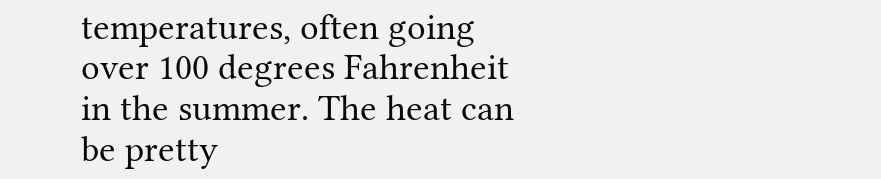temperatures, often going over 100 degrees Fahrenheit in the summer. The heat can be pretty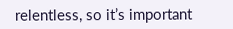relentless, so it’s important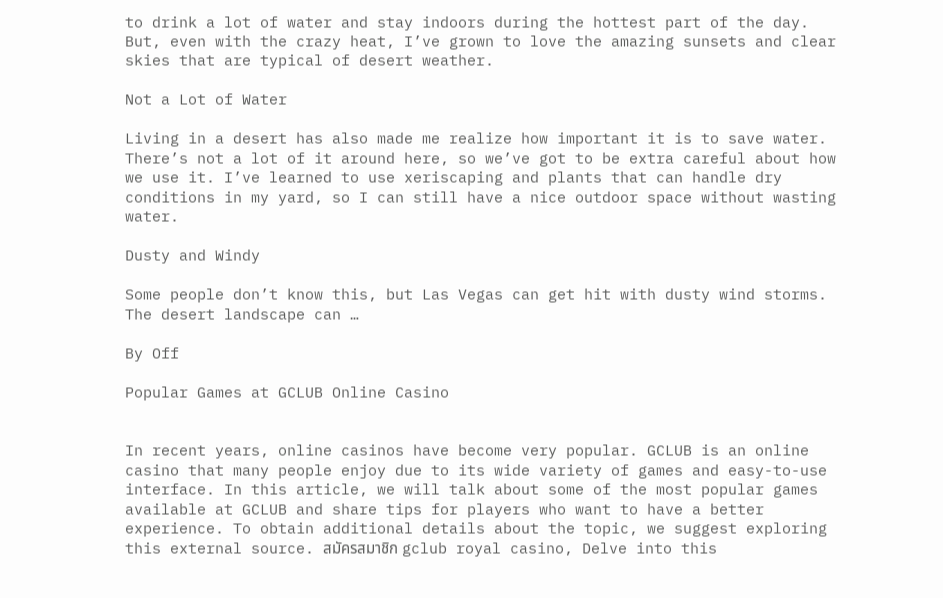to drink a lot of water and stay indoors during the hottest part of the day. But, even with the crazy heat, I’ve grown to love the amazing sunsets and clear skies that are typical of desert weather.

Not a Lot of Water

Living in a desert has also made me realize how important it is to save water. There’s not a lot of it around here, so we’ve got to be extra careful about how we use it. I’ve learned to use xeriscaping and plants that can handle dry conditions in my yard, so I can still have a nice outdoor space without wasting water.

Dusty and Windy

Some people don’t know this, but Las Vegas can get hit with dusty wind storms. The desert landscape can …

By Off

Popular Games at GCLUB Online Casino


In recent years, online casinos have become very popular. GCLUB is an online casino that many people enjoy due to its wide variety of games and easy-to-use interface. In this article, we will talk about some of the most popular games available at GCLUB and share tips for players who want to have a better experience. To obtain additional details about the topic, we suggest exploring this external source. สมัครสมาชิก gclub royal casino, Delve into this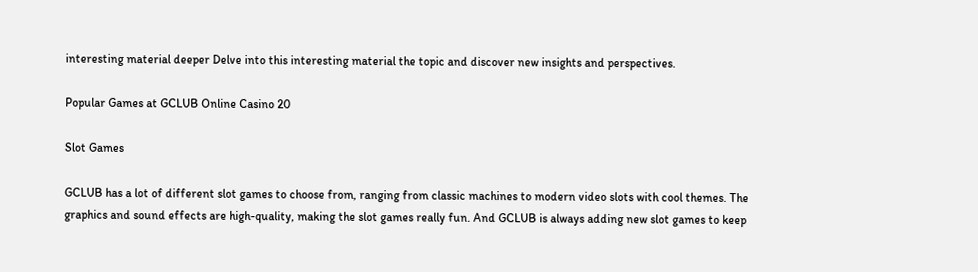interesting material deeper Delve into this interesting material the topic and discover new insights and perspectives.

Popular Games at GCLUB Online Casino 20

Slot Games

GCLUB has a lot of different slot games to choose from, ranging from classic machines to modern video slots with cool themes. The graphics and sound effects are high-quality, making the slot games really fun. And GCLUB is always adding new slot games to keep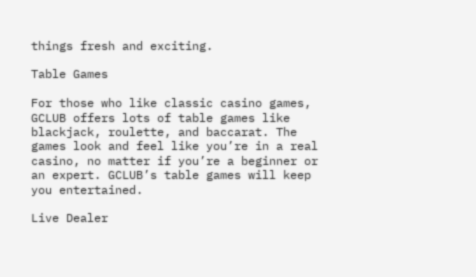things fresh and exciting.

Table Games

For those who like classic casino games, GCLUB offers lots of table games like blackjack, roulette, and baccarat. The games look and feel like you’re in a real casino, no matter if you’re a beginner or an expert. GCLUB’s table games will keep you entertained.

Live Dealer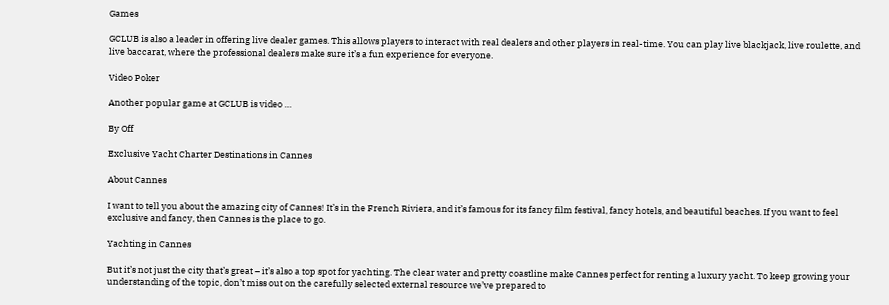Games

GCLUB is also a leader in offering live dealer games. This allows players to interact with real dealers and other players in real-time. You can play live blackjack, live roulette, and live baccarat, where the professional dealers make sure it’s a fun experience for everyone.

Video Poker

Another popular game at GCLUB is video …

By Off

Exclusive Yacht Charter Destinations in Cannes

About Cannes

I want to tell you about the amazing city of Cannes! It’s in the French Riviera, and it’s famous for its fancy film festival, fancy hotels, and beautiful beaches. If you want to feel exclusive and fancy, then Cannes is the place to go.

Yachting in Cannes

But it’s not just the city that’s great – it’s also a top spot for yachting. The clear water and pretty coastline make Cannes perfect for renting a luxury yacht. To keep growing your understanding of the topic, don’t miss out on the carefully selected external resource we’ve prepared to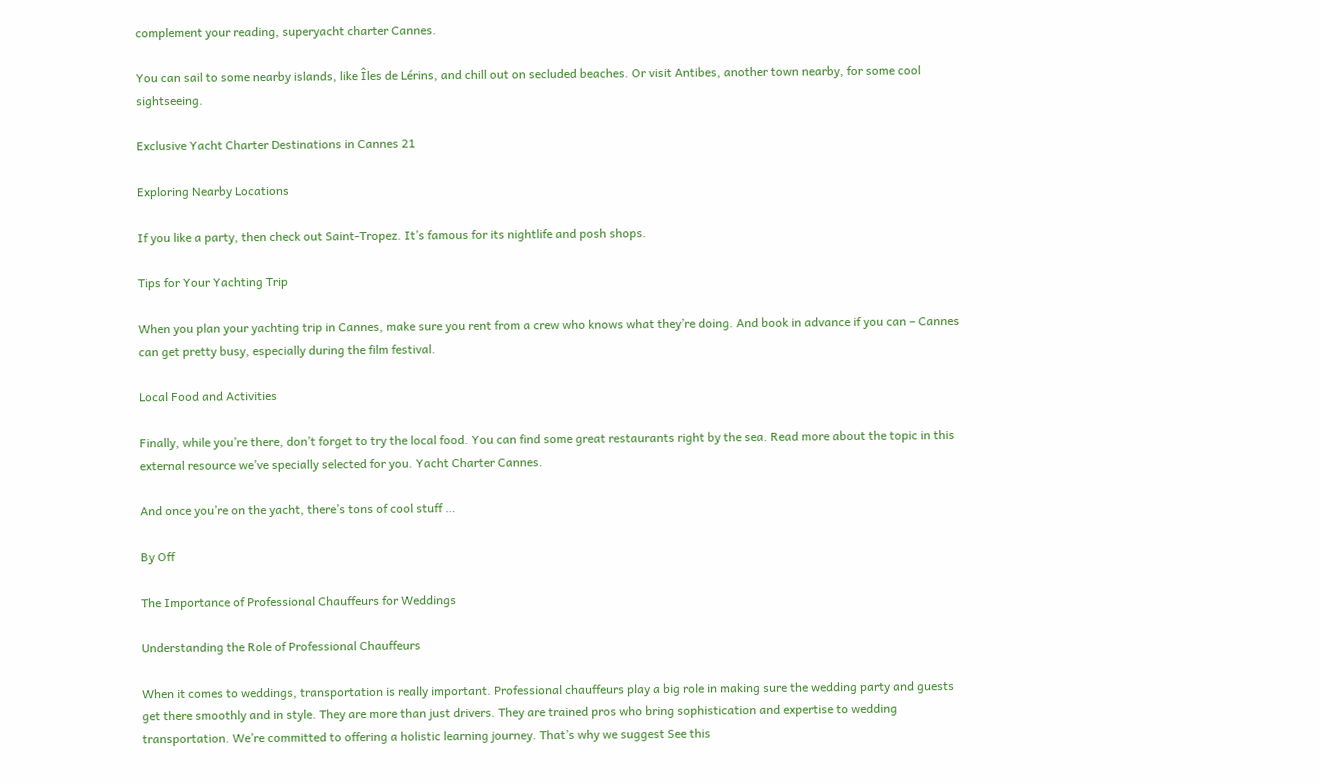complement your reading, superyacht charter Cannes.

You can sail to some nearby islands, like Îles de Lérins, and chill out on secluded beaches. Or visit Antibes, another town nearby, for some cool sightseeing.

Exclusive Yacht Charter Destinations in Cannes 21

Exploring Nearby Locations

If you like a party, then check out Saint-Tropez. It’s famous for its nightlife and posh shops.

Tips for Your Yachting Trip

When you plan your yachting trip in Cannes, make sure you rent from a crew who knows what they’re doing. And book in advance if you can – Cannes can get pretty busy, especially during the film festival.

Local Food and Activities

Finally, while you’re there, don’t forget to try the local food. You can find some great restaurants right by the sea. Read more about the topic in this external resource we’ve specially selected for you. Yacht Charter Cannes.

And once you’re on the yacht, there’s tons of cool stuff …

By Off

The Importance of Professional Chauffeurs for Weddings

Understanding the Role of Professional Chauffeurs

When it comes to weddings, transportation is really important. Professional chauffeurs play a big role in making sure the wedding party and guests get there smoothly and in style. They are more than just drivers. They are trained pros who bring sophistication and expertise to wedding transportation. We’re committed to offering a holistic learning journey. That’s why we suggest See this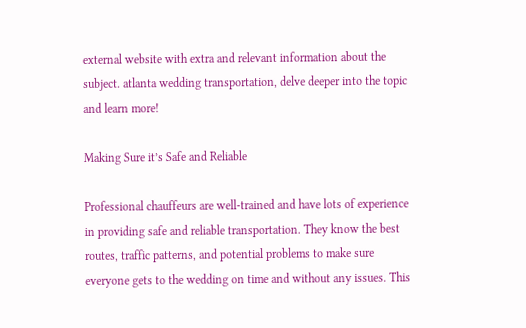external website with extra and relevant information about the subject. atlanta wedding transportation, delve deeper into the topic and learn more!

Making Sure it’s Safe and Reliable

Professional chauffeurs are well-trained and have lots of experience in providing safe and reliable transportation. They know the best routes, traffic patterns, and potential problems to make sure everyone gets to the wedding on time and without any issues. This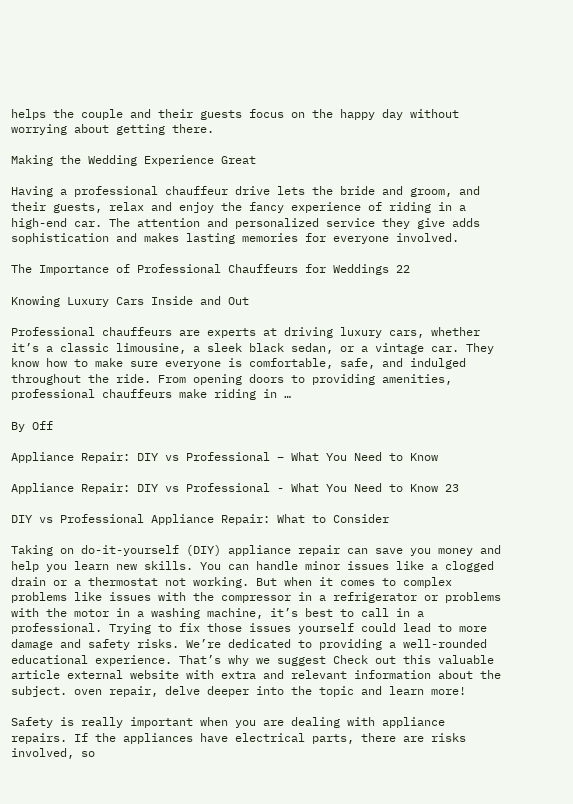helps the couple and their guests focus on the happy day without worrying about getting there.

Making the Wedding Experience Great

Having a professional chauffeur drive lets the bride and groom, and their guests, relax and enjoy the fancy experience of riding in a high-end car. The attention and personalized service they give adds sophistication and makes lasting memories for everyone involved.

The Importance of Professional Chauffeurs for Weddings 22

Knowing Luxury Cars Inside and Out

Professional chauffeurs are experts at driving luxury cars, whether it’s a classic limousine, a sleek black sedan, or a vintage car. They know how to make sure everyone is comfortable, safe, and indulged throughout the ride. From opening doors to providing amenities, professional chauffeurs make riding in …

By Off

Appliance Repair: DIY vs Professional – What You Need to Know

Appliance Repair: DIY vs Professional - What You Need to Know 23

DIY vs Professional Appliance Repair: What to Consider

Taking on do-it-yourself (DIY) appliance repair can save you money and help you learn new skills. You can handle minor issues like a clogged drain or a thermostat not working. But when it comes to complex problems like issues with the compressor in a refrigerator or problems with the motor in a washing machine, it’s best to call in a professional. Trying to fix those issues yourself could lead to more damage and safety risks. We’re dedicated to providing a well-rounded educational experience. That’s why we suggest Check out this valuable article external website with extra and relevant information about the subject. oven repair, delve deeper into the topic and learn more!

Safety is really important when you are dealing with appliance repairs. If the appliances have electrical parts, there are risks involved, so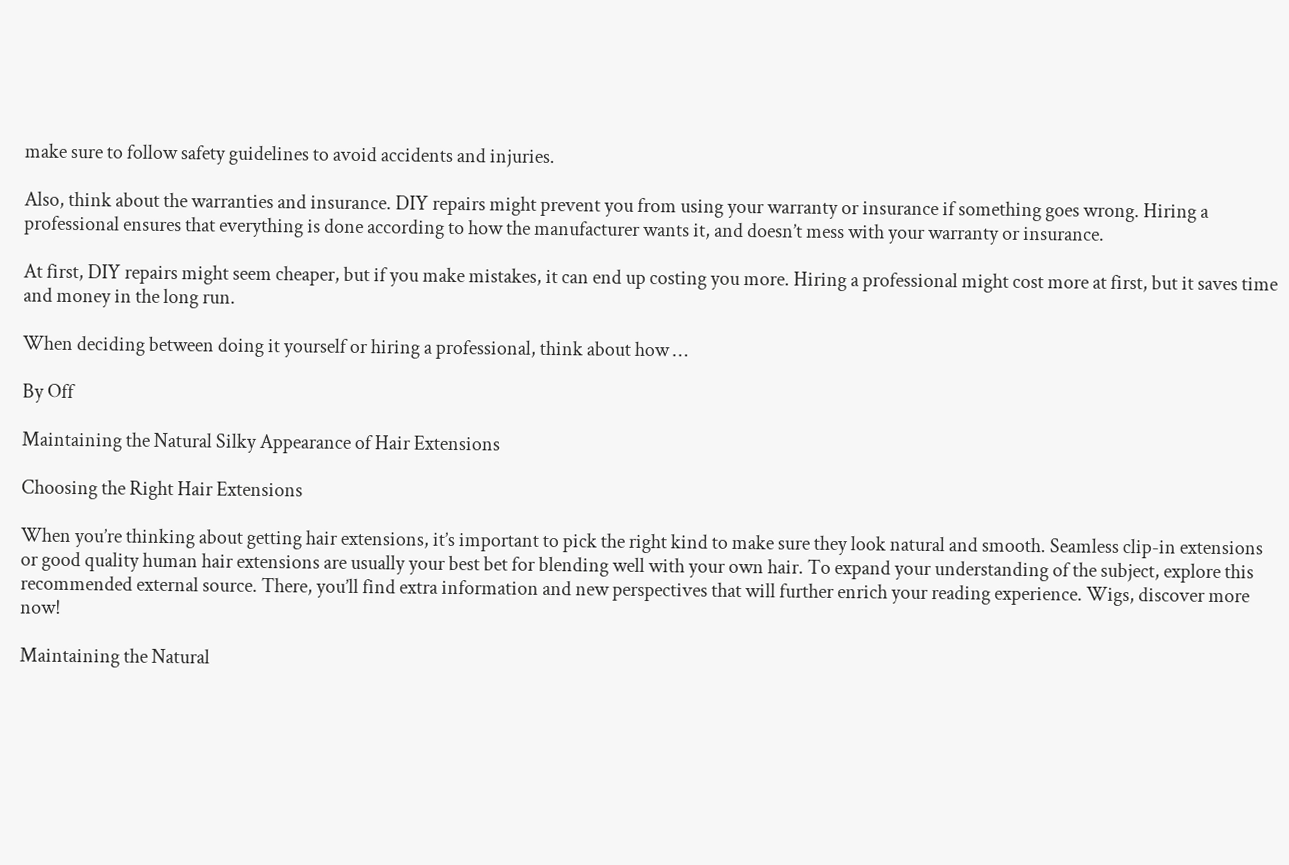make sure to follow safety guidelines to avoid accidents and injuries.

Also, think about the warranties and insurance. DIY repairs might prevent you from using your warranty or insurance if something goes wrong. Hiring a professional ensures that everything is done according to how the manufacturer wants it, and doesn’t mess with your warranty or insurance.

At first, DIY repairs might seem cheaper, but if you make mistakes, it can end up costing you more. Hiring a professional might cost more at first, but it saves time and money in the long run.

When deciding between doing it yourself or hiring a professional, think about how …

By Off

Maintaining the Natural Silky Appearance of Hair Extensions

Choosing the Right Hair Extensions

When you’re thinking about getting hair extensions, it’s important to pick the right kind to make sure they look natural and smooth. Seamless clip-in extensions or good quality human hair extensions are usually your best bet for blending well with your own hair. To expand your understanding of the subject, explore this recommended external source. There, you’ll find extra information and new perspectives that will further enrich your reading experience. Wigs, discover more now!

Maintaining the Natural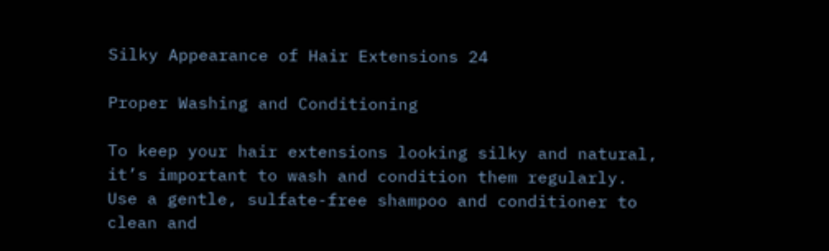Silky Appearance of Hair Extensions 24

Proper Washing and Conditioning

To keep your hair extensions looking silky and natural, it’s important to wash and condition them regularly. Use a gentle, sulfate-free shampoo and conditioner to clean and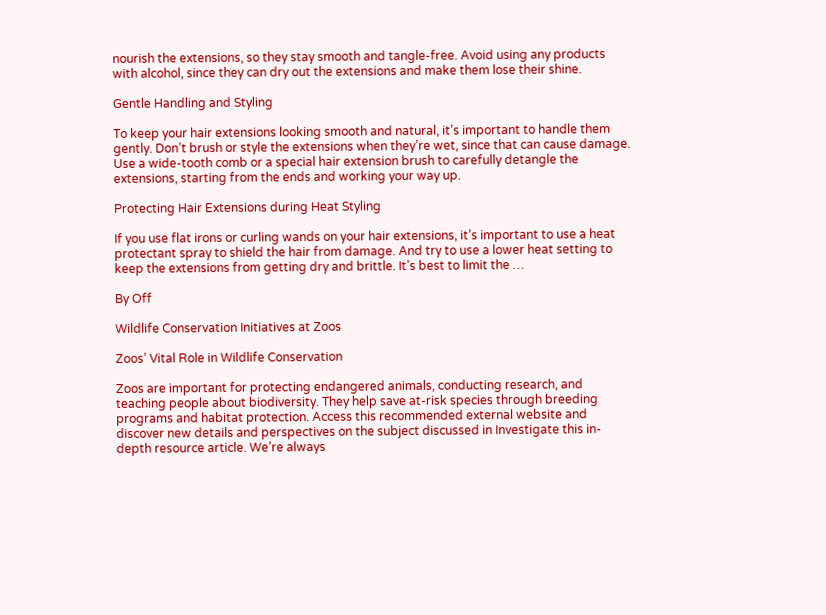nourish the extensions, so they stay smooth and tangle-free. Avoid using any products with alcohol, since they can dry out the extensions and make them lose their shine.

Gentle Handling and Styling

To keep your hair extensions looking smooth and natural, it’s important to handle them gently. Don’t brush or style the extensions when they’re wet, since that can cause damage. Use a wide-tooth comb or a special hair extension brush to carefully detangle the extensions, starting from the ends and working your way up.

Protecting Hair Extensions during Heat Styling

If you use flat irons or curling wands on your hair extensions, it’s important to use a heat protectant spray to shield the hair from damage. And try to use a lower heat setting to keep the extensions from getting dry and brittle. It’s best to limit the …

By Off

Wildlife Conservation Initiatives at Zoos

Zoos’ Vital Role in Wildlife Conservation

Zoos are important for protecting endangered animals, conducting research, and teaching people about biodiversity. They help save at-risk species through breeding programs and habitat protection. Access this recommended external website and discover new details and perspectives on the subject discussed in Investigate this in-depth resource article. We’re always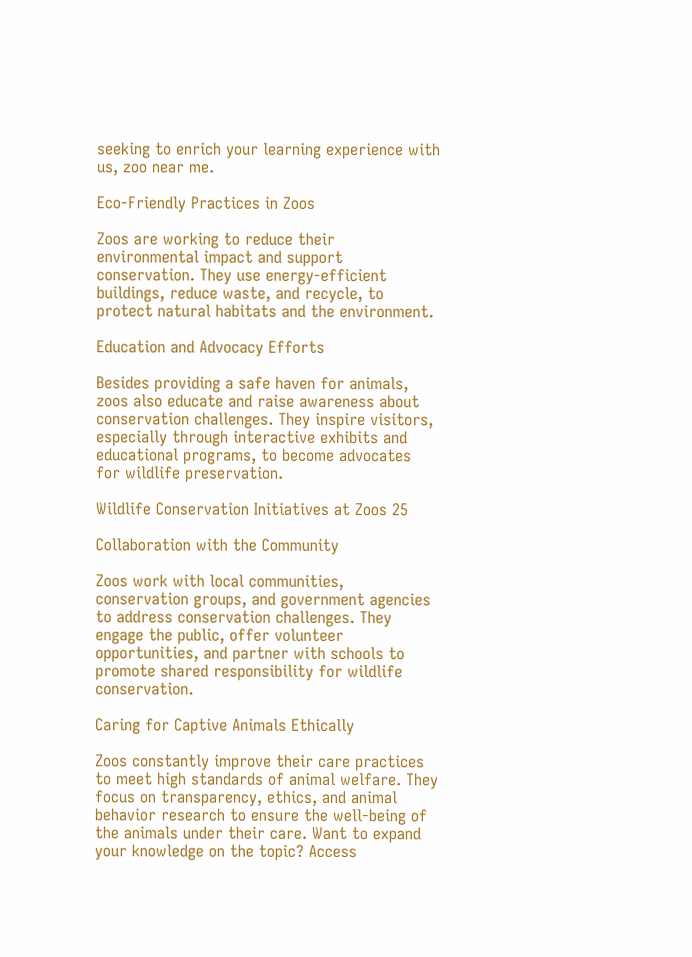seeking to enrich your learning experience with us, zoo near me.

Eco-Friendly Practices in Zoos

Zoos are working to reduce their environmental impact and support conservation. They use energy-efficient buildings, reduce waste, and recycle, to protect natural habitats and the environment.

Education and Advocacy Efforts

Besides providing a safe haven for animals, zoos also educate and raise awareness about conservation challenges. They inspire visitors, especially through interactive exhibits and educational programs, to become advocates for wildlife preservation.

Wildlife Conservation Initiatives at Zoos 25

Collaboration with the Community

Zoos work with local communities, conservation groups, and government agencies to address conservation challenges. They engage the public, offer volunteer opportunities, and partner with schools to promote shared responsibility for wildlife conservation.

Caring for Captive Animals Ethically

Zoos constantly improve their care practices to meet high standards of animal welfare. They focus on transparency, ethics, and animal behavior research to ensure the well-being of the animals under their care. Want to expand your knowledge on the topic? Access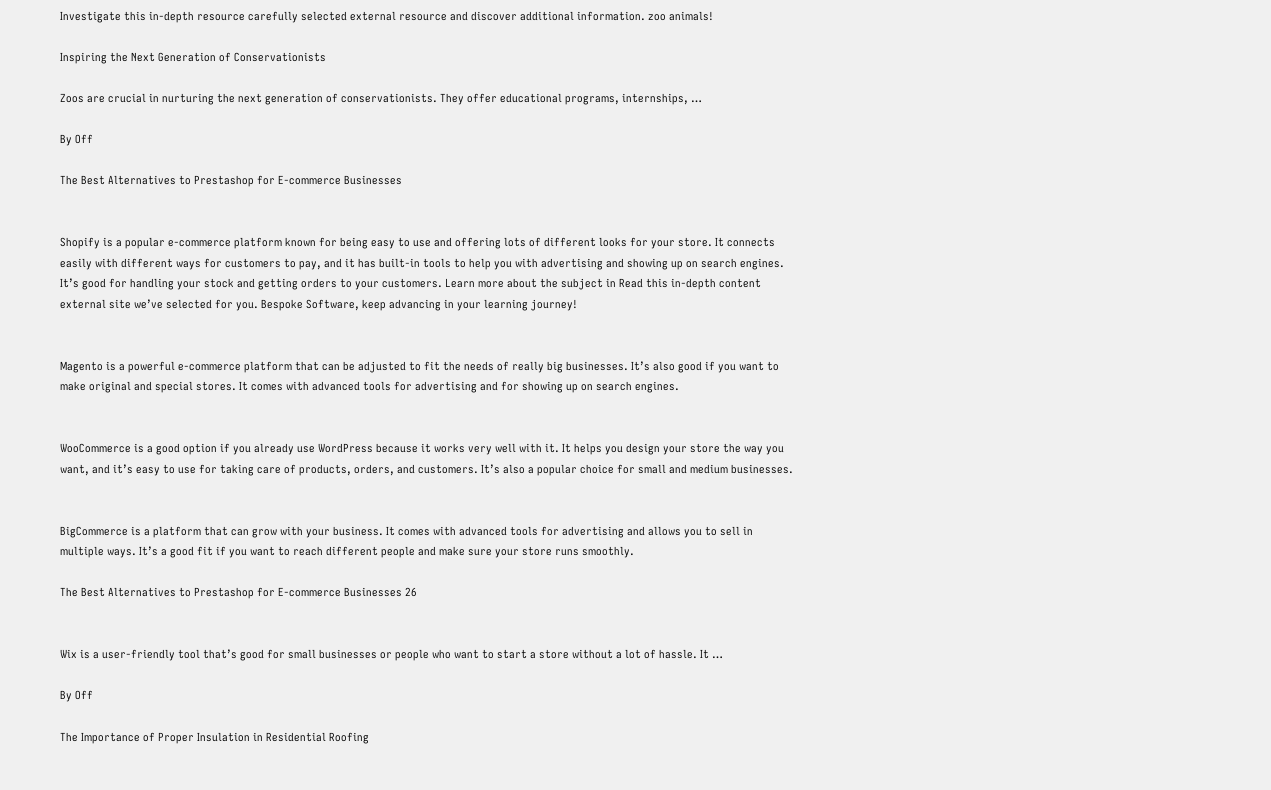Investigate this in-depth resource carefully selected external resource and discover additional information. zoo animals!

Inspiring the Next Generation of Conservationists

Zoos are crucial in nurturing the next generation of conservationists. They offer educational programs, internships, …

By Off

The Best Alternatives to Prestashop for E-commerce Businesses


Shopify is a popular e-commerce platform known for being easy to use and offering lots of different looks for your store. It connects easily with different ways for customers to pay, and it has built-in tools to help you with advertising and showing up on search engines. It’s good for handling your stock and getting orders to your customers. Learn more about the subject in Read this in-depth content external site we’ve selected for you. Bespoke Software, keep advancing in your learning journey!


Magento is a powerful e-commerce platform that can be adjusted to fit the needs of really big businesses. It’s also good if you want to make original and special stores. It comes with advanced tools for advertising and for showing up on search engines.


WooCommerce is a good option if you already use WordPress because it works very well with it. It helps you design your store the way you want, and it’s easy to use for taking care of products, orders, and customers. It’s also a popular choice for small and medium businesses.


BigCommerce is a platform that can grow with your business. It comes with advanced tools for advertising and allows you to sell in multiple ways. It’s a good fit if you want to reach different people and make sure your store runs smoothly.

The Best Alternatives to Prestashop for E-commerce Businesses 26


Wix is a user-friendly tool that’s good for small businesses or people who want to start a store without a lot of hassle. It …

By Off

The Importance of Proper Insulation in Residential Roofing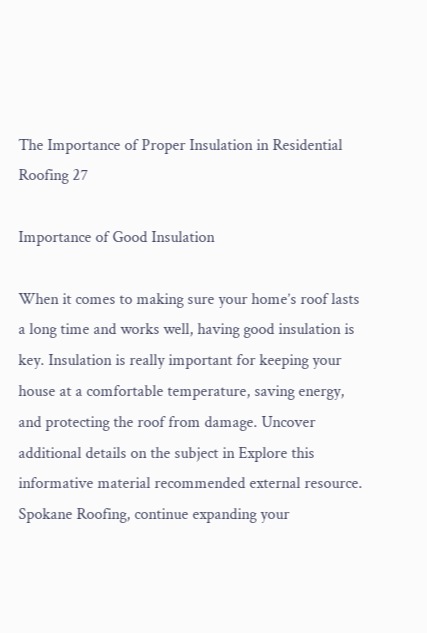The Importance of Proper Insulation in Residential Roofing 27

Importance of Good Insulation

When it comes to making sure your home’s roof lasts a long time and works well, having good insulation is key. Insulation is really important for keeping your house at a comfortable temperature, saving energy, and protecting the roof from damage. Uncover additional details on the subject in Explore this informative material recommended external resource. Spokane Roofing, continue expanding your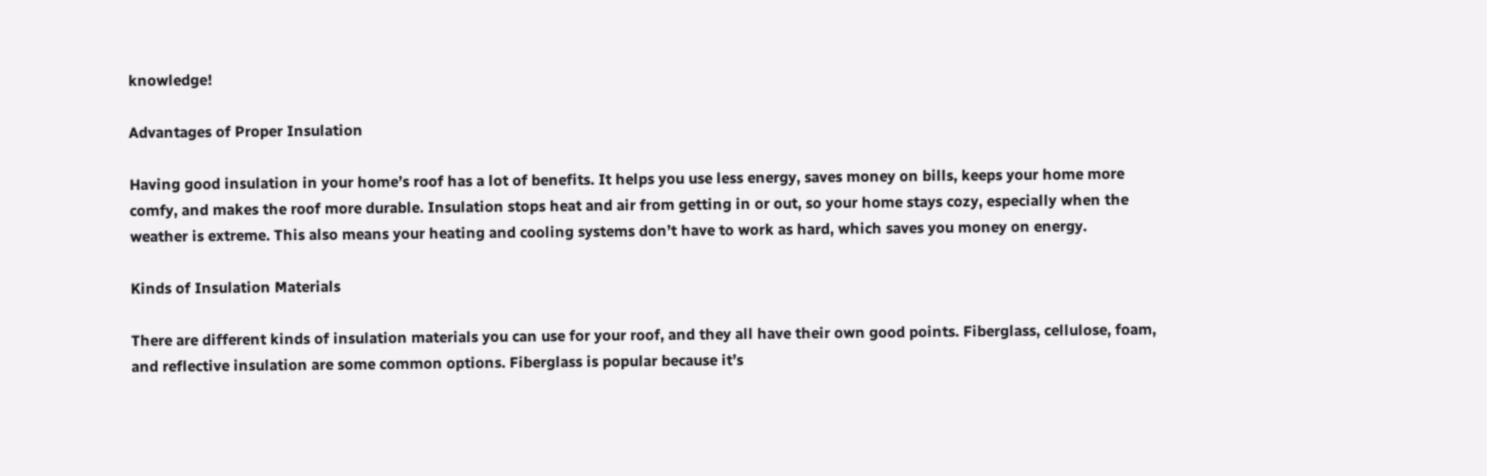knowledge!

Advantages of Proper Insulation

Having good insulation in your home’s roof has a lot of benefits. It helps you use less energy, saves money on bills, keeps your home more comfy, and makes the roof more durable. Insulation stops heat and air from getting in or out, so your home stays cozy, especially when the weather is extreme. This also means your heating and cooling systems don’t have to work as hard, which saves you money on energy.

Kinds of Insulation Materials

There are different kinds of insulation materials you can use for your roof, and they all have their own good points. Fiberglass, cellulose, foam, and reflective insulation are some common options. Fiberglass is popular because it’s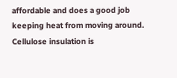affordable and does a good job keeping heat from moving around. Cellulose insulation is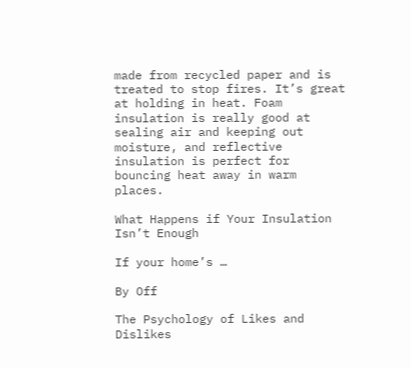made from recycled paper and is treated to stop fires. It’s great at holding in heat. Foam insulation is really good at sealing air and keeping out moisture, and reflective insulation is perfect for bouncing heat away in warm places.

What Happens if Your Insulation Isn’t Enough

If your home’s …

By Off

The Psychology of Likes and Dislikes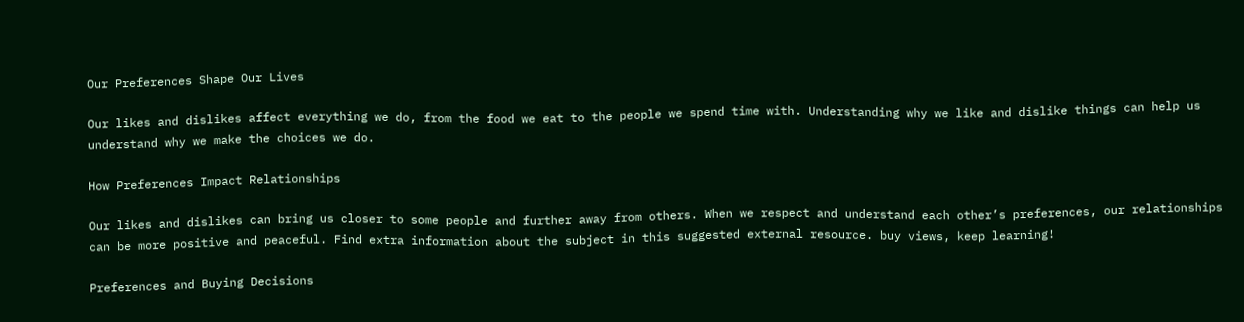Our Preferences Shape Our Lives

Our likes and dislikes affect everything we do, from the food we eat to the people we spend time with. Understanding why we like and dislike things can help us understand why we make the choices we do.

How Preferences Impact Relationships

Our likes and dislikes can bring us closer to some people and further away from others. When we respect and understand each other’s preferences, our relationships can be more positive and peaceful. Find extra information about the subject in this suggested external resource. buy views, keep learning!

Preferences and Buying Decisions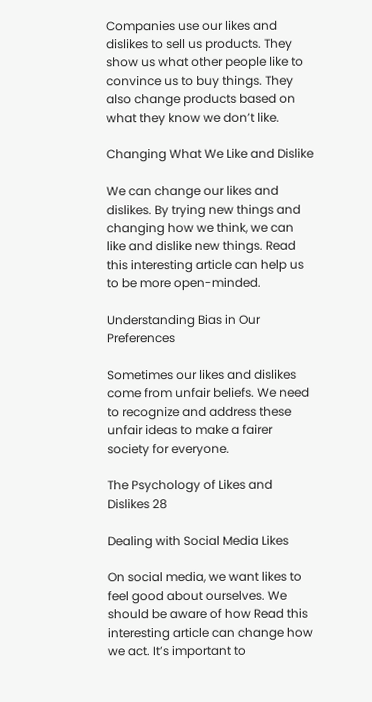Companies use our likes and dislikes to sell us products. They show us what other people like to convince us to buy things. They also change products based on what they know we don’t like.

Changing What We Like and Dislike

We can change our likes and dislikes. By trying new things and changing how we think, we can like and dislike new things. Read this interesting article can help us to be more open-minded.

Understanding Bias in Our Preferences

Sometimes our likes and dislikes come from unfair beliefs. We need to recognize and address these unfair ideas to make a fairer society for everyone.

The Psychology of Likes and Dislikes 28

Dealing with Social Media Likes

On social media, we want likes to feel good about ourselves. We should be aware of how Read this interesting article can change how we act. It’s important to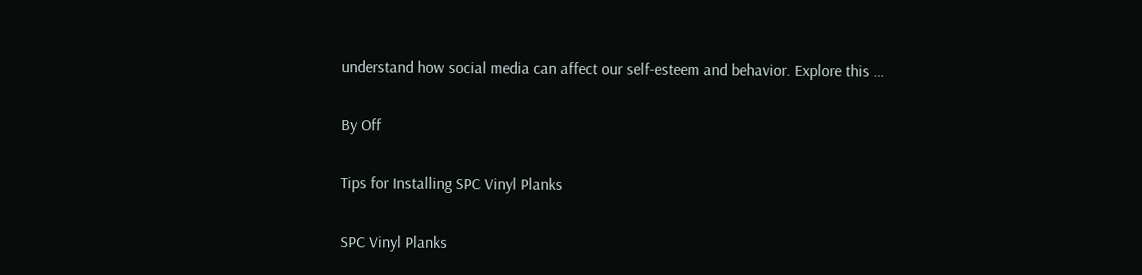understand how social media can affect our self-esteem and behavior. Explore this …

By Off

Tips for Installing SPC Vinyl Planks

SPC Vinyl Planks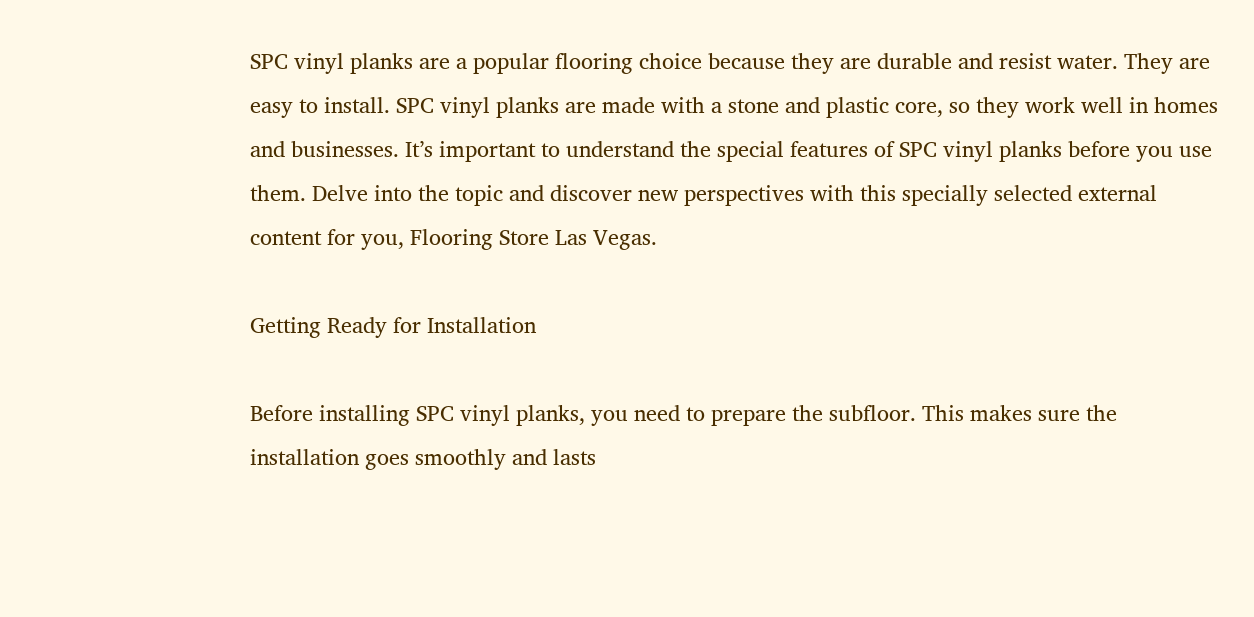SPC vinyl planks are a popular flooring choice because they are durable and resist water. They are easy to install. SPC vinyl planks are made with a stone and plastic core, so they work well in homes and businesses. It’s important to understand the special features of SPC vinyl planks before you use them. Delve into the topic and discover new perspectives with this specially selected external content for you, Flooring Store Las Vegas.

Getting Ready for Installation

Before installing SPC vinyl planks, you need to prepare the subfloor. This makes sure the installation goes smoothly and lasts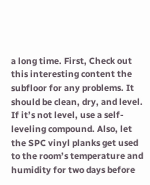a long time. First, Check out this interesting content the subfloor for any problems. It should be clean, dry, and level. If it’s not level, use a self-leveling compound. Also, let the SPC vinyl planks get used to the room’s temperature and humidity for two days before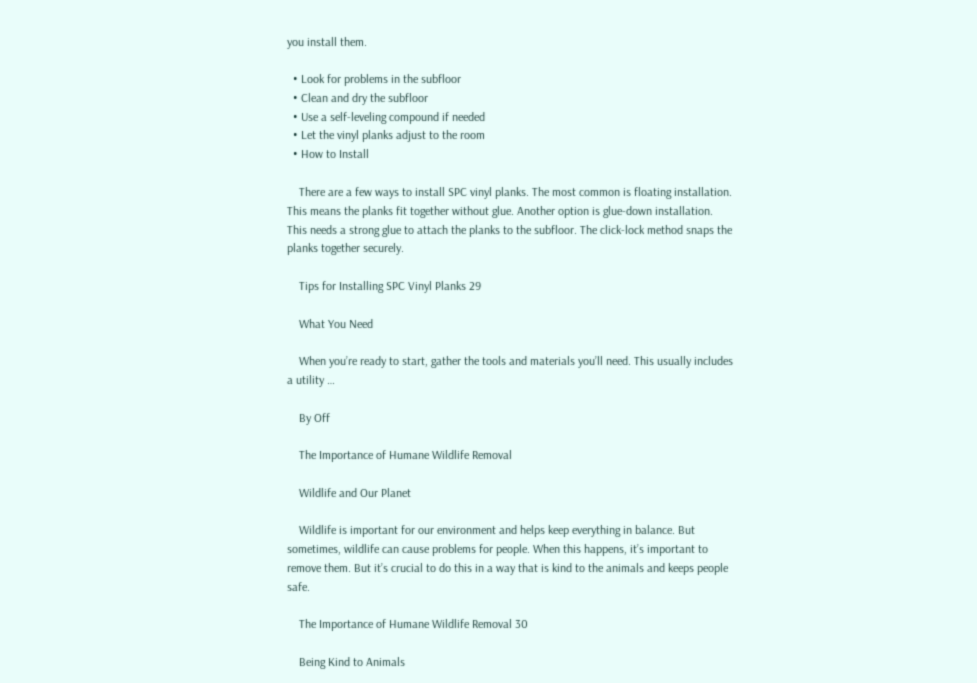you install them.

  • Look for problems in the subfloor
  • Clean and dry the subfloor
  • Use a self-leveling compound if needed
  • Let the vinyl planks adjust to the room
  • How to Install

    There are a few ways to install SPC vinyl planks. The most common is floating installation. This means the planks fit together without glue. Another option is glue-down installation. This needs a strong glue to attach the planks to the subfloor. The click-lock method snaps the planks together securely.

    Tips for Installing SPC Vinyl Planks 29

    What You Need

    When you’re ready to start, gather the tools and materials you’ll need. This usually includes a utility …

    By Off

    The Importance of Humane Wildlife Removal

    Wildlife and Our Planet

    Wildlife is important for our environment and helps keep everything in balance. But sometimes, wildlife can cause problems for people. When this happens, it’s important to remove them. But it’s crucial to do this in a way that is kind to the animals and keeps people safe.

    The Importance of Humane Wildlife Removal 30

    Being Kind to Animals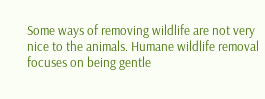Some ways of removing wildlife are not very nice to the animals. Humane wildlife removal focuses on being gentle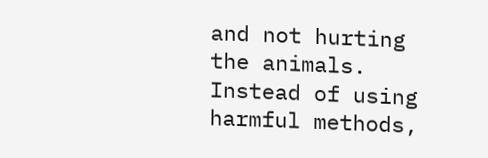and not hurting the animals. Instead of using harmful methods,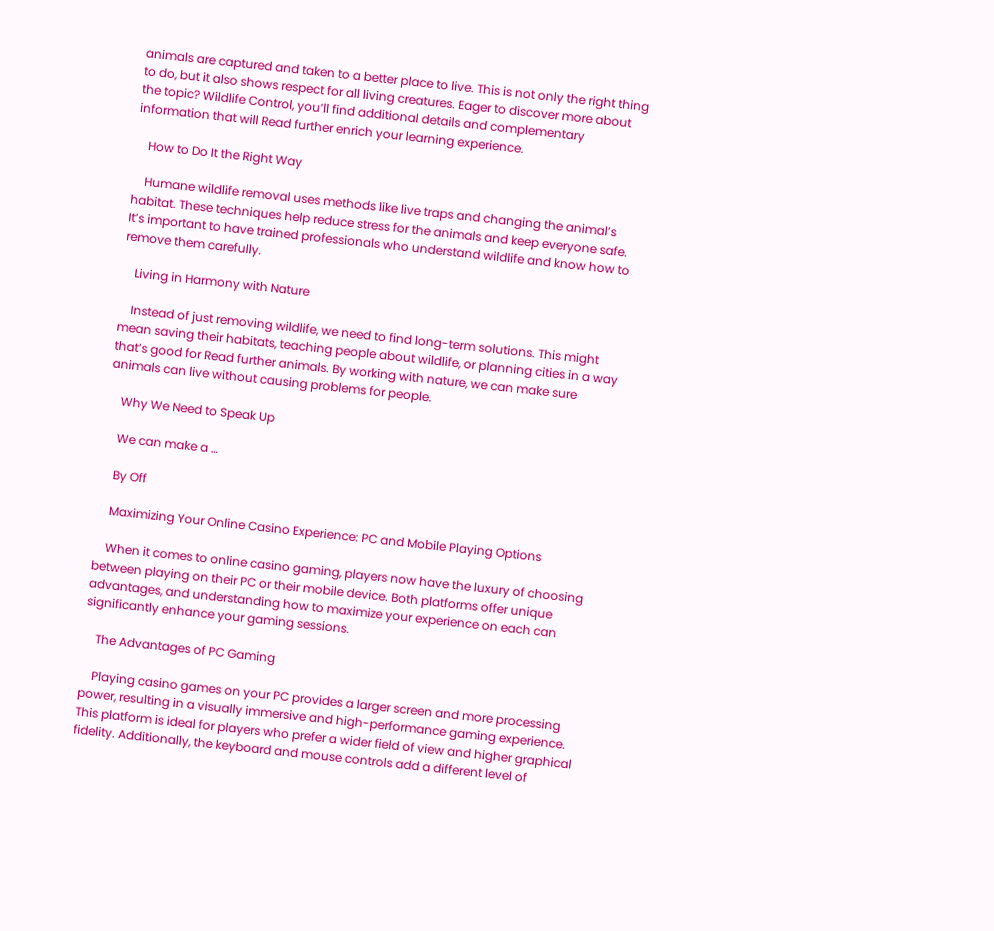animals are captured and taken to a better place to live. This is not only the right thing to do, but it also shows respect for all living creatures. Eager to discover more about the topic? Wildlife Control, you’ll find additional details and complementary information that will Read further enrich your learning experience.

    How to Do It the Right Way

    Humane wildlife removal uses methods like live traps and changing the animal’s habitat. These techniques help reduce stress for the animals and keep everyone safe. It’s important to have trained professionals who understand wildlife and know how to remove them carefully.

    Living in Harmony with Nature

    Instead of just removing wildlife, we need to find long-term solutions. This might mean saving their habitats, teaching people about wildlife, or planning cities in a way that’s good for Read further animals. By working with nature, we can make sure animals can live without causing problems for people.

    Why We Need to Speak Up

    We can make a …

    By Off

    Maximizing Your Online Casino Experience: PC and Mobile Playing Options

    When it comes to online casino gaming, players now have the luxury of choosing between playing on their PC or their mobile device. Both platforms offer unique advantages, and understanding how to maximize your experience on each can significantly enhance your gaming sessions.

    The Advantages of PC Gaming

    Playing casino games on your PC provides a larger screen and more processing power, resulting in a visually immersive and high-performance gaming experience. This platform is ideal for players who prefer a wider field of view and higher graphical fidelity. Additionally, the keyboard and mouse controls add a different level of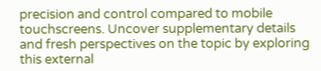precision and control compared to mobile touchscreens. Uncover supplementary details and fresh perspectives on the topic by exploring this external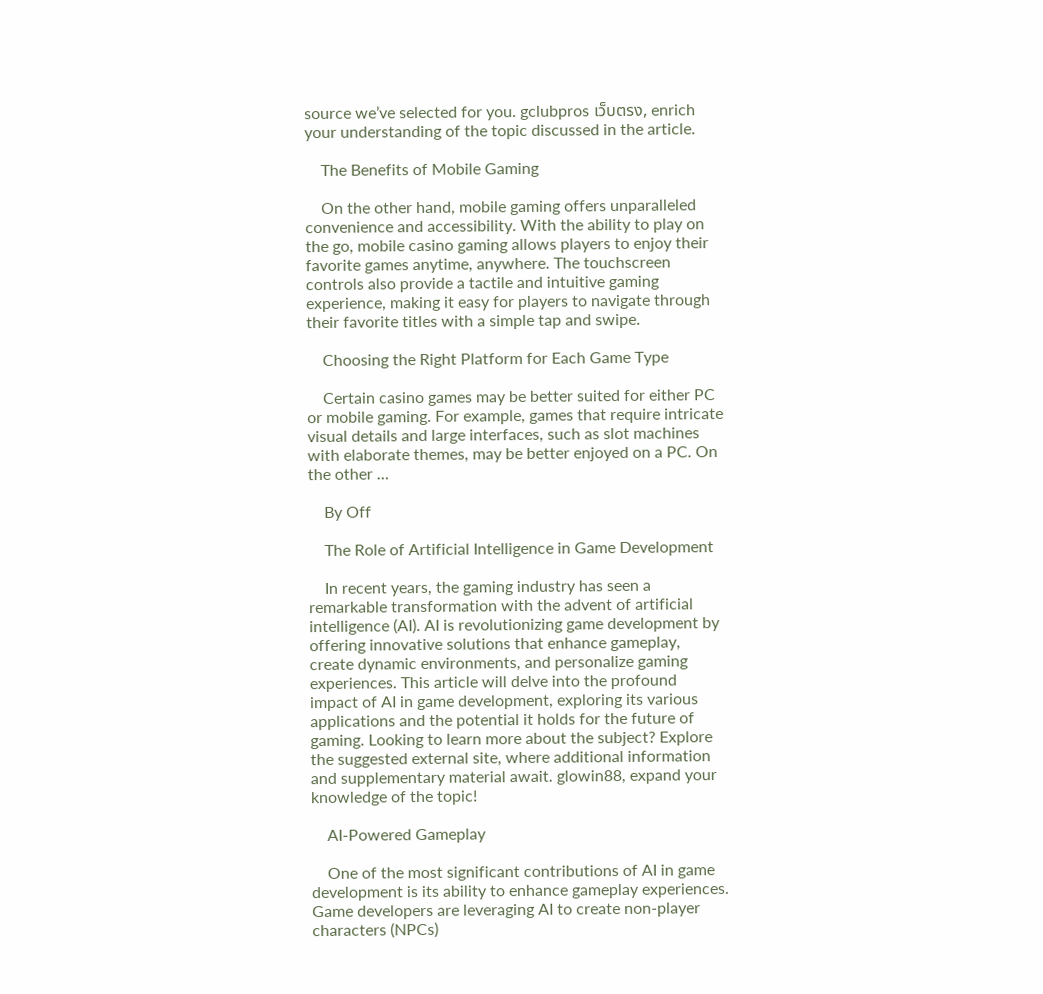source we’ve selected for you. gclubpros เว็บตรง, enrich your understanding of the topic discussed in the article.

    The Benefits of Mobile Gaming

    On the other hand, mobile gaming offers unparalleled convenience and accessibility. With the ability to play on the go, mobile casino gaming allows players to enjoy their favorite games anytime, anywhere. The touchscreen controls also provide a tactile and intuitive gaming experience, making it easy for players to navigate through their favorite titles with a simple tap and swipe.

    Choosing the Right Platform for Each Game Type

    Certain casino games may be better suited for either PC or mobile gaming. For example, games that require intricate visual details and large interfaces, such as slot machines with elaborate themes, may be better enjoyed on a PC. On the other …

    By Off

    The Role of Artificial Intelligence in Game Development

    In recent years, the gaming industry has seen a remarkable transformation with the advent of artificial intelligence (AI). AI is revolutionizing game development by offering innovative solutions that enhance gameplay, create dynamic environments, and personalize gaming experiences. This article will delve into the profound impact of AI in game development, exploring its various applications and the potential it holds for the future of gaming. Looking to learn more about the subject? Explore the suggested external site, where additional information and supplementary material await. glowin88, expand your knowledge of the topic!

    AI-Powered Gameplay

    One of the most significant contributions of AI in game development is its ability to enhance gameplay experiences. Game developers are leveraging AI to create non-player characters (NPCs)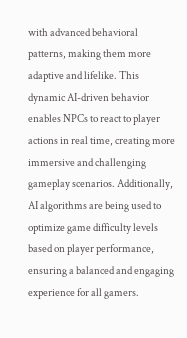with advanced behavioral patterns, making them more adaptive and lifelike. This dynamic AI-driven behavior enables NPCs to react to player actions in real time, creating more immersive and challenging gameplay scenarios. Additionally, AI algorithms are being used to optimize game difficulty levels based on player performance, ensuring a balanced and engaging experience for all gamers.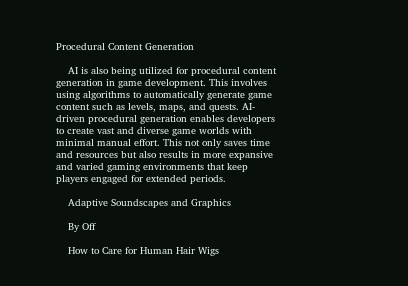Procedural Content Generation

    AI is also being utilized for procedural content generation in game development. This involves using algorithms to automatically generate game content such as levels, maps, and quests. AI-driven procedural generation enables developers to create vast and diverse game worlds with minimal manual effort. This not only saves time and resources but also results in more expansive and varied gaming environments that keep players engaged for extended periods.

    Adaptive Soundscapes and Graphics

    By Off

    How to Care for Human Hair Wigs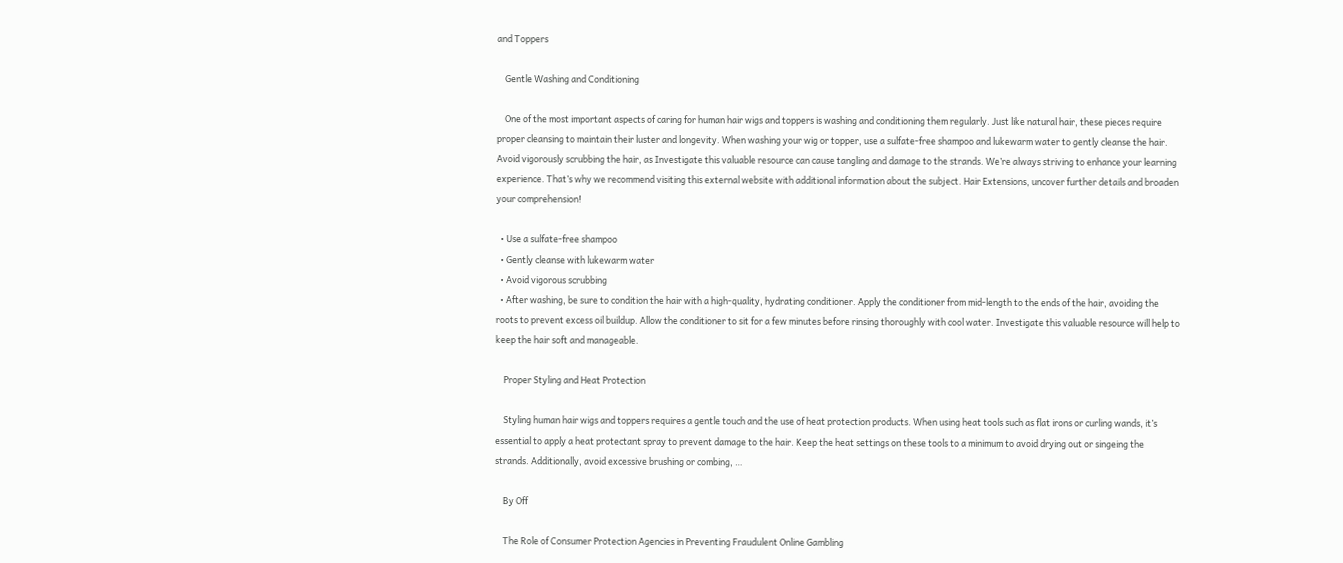and Toppers

    Gentle Washing and Conditioning

    One of the most important aspects of caring for human hair wigs and toppers is washing and conditioning them regularly. Just like natural hair, these pieces require proper cleansing to maintain their luster and longevity. When washing your wig or topper, use a sulfate-free shampoo and lukewarm water to gently cleanse the hair. Avoid vigorously scrubbing the hair, as Investigate this valuable resource can cause tangling and damage to the strands. We’re always striving to enhance your learning experience. That’s why we recommend visiting this external website with additional information about the subject. Hair Extensions, uncover further details and broaden your comprehension!

  • Use a sulfate-free shampoo
  • Gently cleanse with lukewarm water
  • Avoid vigorous scrubbing
  • After washing, be sure to condition the hair with a high-quality, hydrating conditioner. Apply the conditioner from mid-length to the ends of the hair, avoiding the roots to prevent excess oil buildup. Allow the conditioner to sit for a few minutes before rinsing thoroughly with cool water. Investigate this valuable resource will help to keep the hair soft and manageable.

    Proper Styling and Heat Protection

    Styling human hair wigs and toppers requires a gentle touch and the use of heat protection products. When using heat tools such as flat irons or curling wands, it’s essential to apply a heat protectant spray to prevent damage to the hair. Keep the heat settings on these tools to a minimum to avoid drying out or singeing the strands. Additionally, avoid excessive brushing or combing, …

    By Off

    The Role of Consumer Protection Agencies in Preventing Fraudulent Online Gambling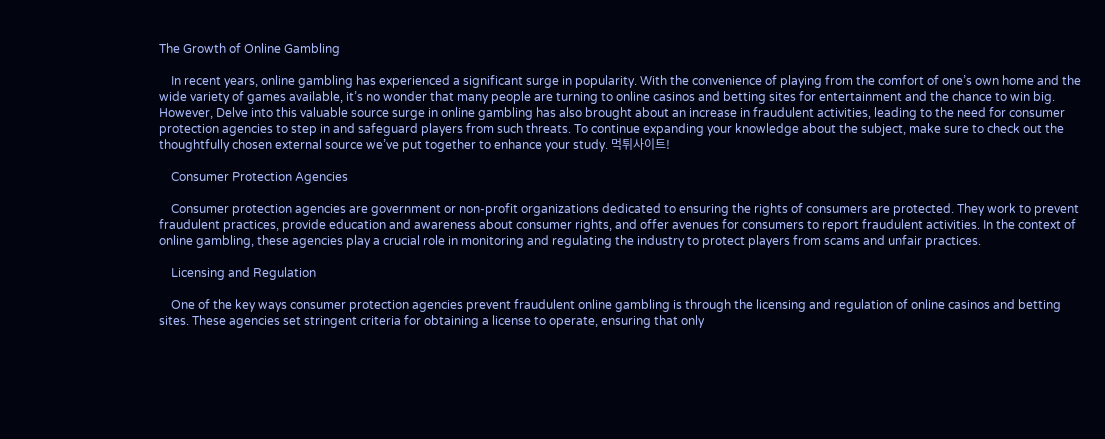The Growth of Online Gambling

    In recent years, online gambling has experienced a significant surge in popularity. With the convenience of playing from the comfort of one’s own home and the wide variety of games available, it’s no wonder that many people are turning to online casinos and betting sites for entertainment and the chance to win big. However, Delve into this valuable source surge in online gambling has also brought about an increase in fraudulent activities, leading to the need for consumer protection agencies to step in and safeguard players from such threats. To continue expanding your knowledge about the subject, make sure to check out the thoughtfully chosen external source we’ve put together to enhance your study. 먹튀사이트!

    Consumer Protection Agencies

    Consumer protection agencies are government or non-profit organizations dedicated to ensuring the rights of consumers are protected. They work to prevent fraudulent practices, provide education and awareness about consumer rights, and offer avenues for consumers to report fraudulent activities. In the context of online gambling, these agencies play a crucial role in monitoring and regulating the industry to protect players from scams and unfair practices.

    Licensing and Regulation

    One of the key ways consumer protection agencies prevent fraudulent online gambling is through the licensing and regulation of online casinos and betting sites. These agencies set stringent criteria for obtaining a license to operate, ensuring that only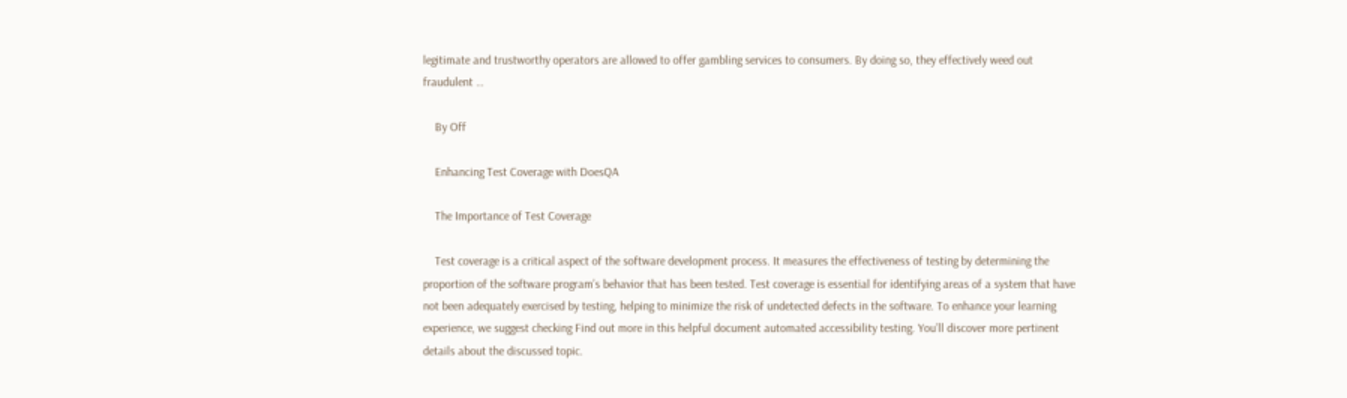legitimate and trustworthy operators are allowed to offer gambling services to consumers. By doing so, they effectively weed out fraudulent …

    By Off

    Enhancing Test Coverage with DoesQA

    The Importance of Test Coverage

    Test coverage is a critical aspect of the software development process. It measures the effectiveness of testing by determining the proportion of the software program’s behavior that has been tested. Test coverage is essential for identifying areas of a system that have not been adequately exercised by testing, helping to minimize the risk of undetected defects in the software. To enhance your learning experience, we suggest checking Find out more in this helpful document automated accessibility testing. You’ll discover more pertinent details about the discussed topic.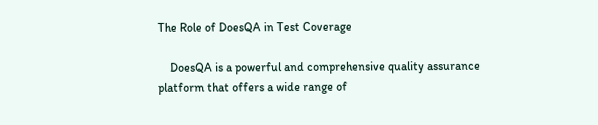The Role of DoesQA in Test Coverage

    DoesQA is a powerful and comprehensive quality assurance platform that offers a wide range of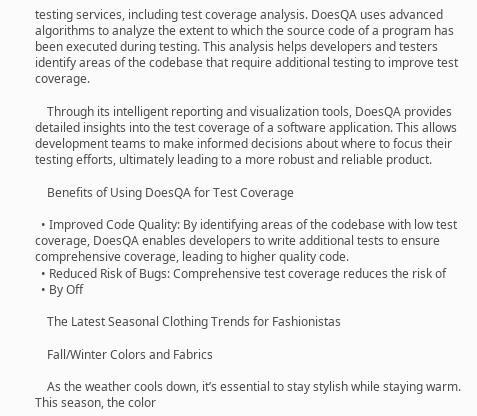testing services, including test coverage analysis. DoesQA uses advanced algorithms to analyze the extent to which the source code of a program has been executed during testing. This analysis helps developers and testers identify areas of the codebase that require additional testing to improve test coverage.

    Through its intelligent reporting and visualization tools, DoesQA provides detailed insights into the test coverage of a software application. This allows development teams to make informed decisions about where to focus their testing efforts, ultimately leading to a more robust and reliable product.

    Benefits of Using DoesQA for Test Coverage

  • Improved Code Quality: By identifying areas of the codebase with low test coverage, DoesQA enables developers to write additional tests to ensure comprehensive coverage, leading to higher quality code.
  • Reduced Risk of Bugs: Comprehensive test coverage reduces the risk of
  • By Off

    The Latest Seasonal Clothing Trends for Fashionistas

    Fall/Winter Colors and Fabrics

    As the weather cools down, it’s essential to stay stylish while staying warm. This season, the color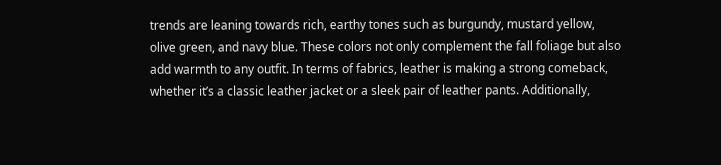trends are leaning towards rich, earthy tones such as burgundy, mustard yellow, olive green, and navy blue. These colors not only complement the fall foliage but also add warmth to any outfit. In terms of fabrics, leather is making a strong comeback, whether it’s a classic leather jacket or a sleek pair of leather pants. Additionally,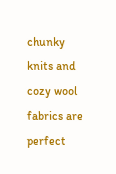chunky knits and cozy wool fabrics are perfect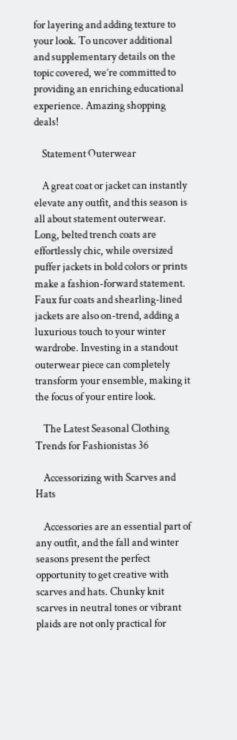for layering and adding texture to your look. To uncover additional and supplementary details on the topic covered, we’re committed to providing an enriching educational experience. Amazing shopping deals!

    Statement Outerwear

    A great coat or jacket can instantly elevate any outfit, and this season is all about statement outerwear. Long, belted trench coats are effortlessly chic, while oversized puffer jackets in bold colors or prints make a fashion-forward statement. Faux fur coats and shearling-lined jackets are also on-trend, adding a luxurious touch to your winter wardrobe. Investing in a standout outerwear piece can completely transform your ensemble, making it the focus of your entire look.

    The Latest Seasonal Clothing Trends for Fashionistas 36

    Accessorizing with Scarves and Hats

    Accessories are an essential part of any outfit, and the fall and winter seasons present the perfect opportunity to get creative with scarves and hats. Chunky knit scarves in neutral tones or vibrant plaids are not only practical for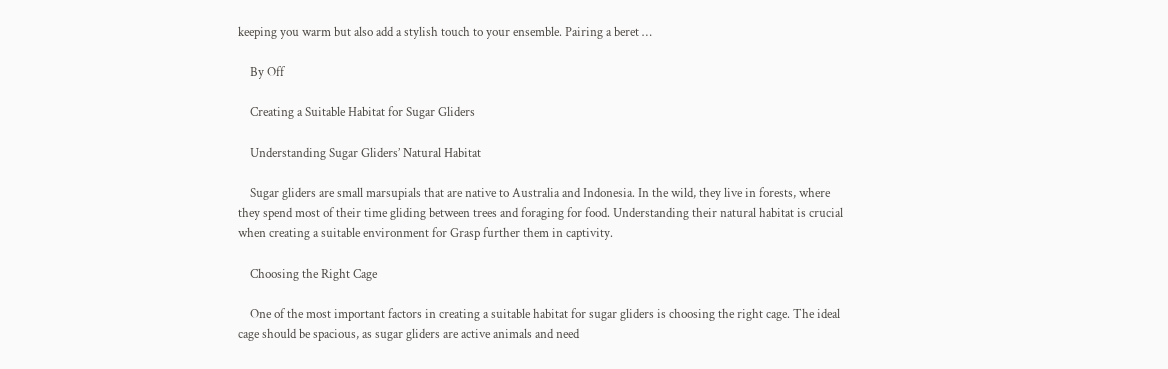keeping you warm but also add a stylish touch to your ensemble. Pairing a beret …

    By Off

    Creating a Suitable Habitat for Sugar Gliders

    Understanding Sugar Gliders’ Natural Habitat

    Sugar gliders are small marsupials that are native to Australia and Indonesia. In the wild, they live in forests, where they spend most of their time gliding between trees and foraging for food. Understanding their natural habitat is crucial when creating a suitable environment for Grasp further them in captivity.

    Choosing the Right Cage

    One of the most important factors in creating a suitable habitat for sugar gliders is choosing the right cage. The ideal cage should be spacious, as sugar gliders are active animals and need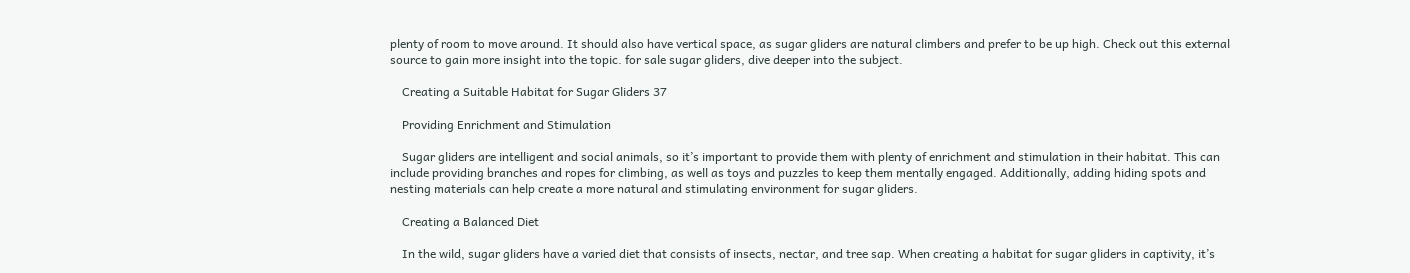plenty of room to move around. It should also have vertical space, as sugar gliders are natural climbers and prefer to be up high. Check out this external source to gain more insight into the topic. for sale sugar gliders, dive deeper into the subject.

    Creating a Suitable Habitat for Sugar Gliders 37

    Providing Enrichment and Stimulation

    Sugar gliders are intelligent and social animals, so it’s important to provide them with plenty of enrichment and stimulation in their habitat. This can include providing branches and ropes for climbing, as well as toys and puzzles to keep them mentally engaged. Additionally, adding hiding spots and nesting materials can help create a more natural and stimulating environment for sugar gliders.

    Creating a Balanced Diet

    In the wild, sugar gliders have a varied diet that consists of insects, nectar, and tree sap. When creating a habitat for sugar gliders in captivity, it’s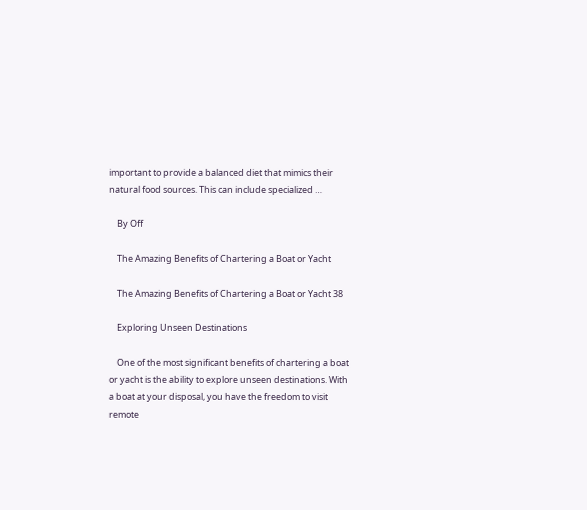important to provide a balanced diet that mimics their natural food sources. This can include specialized …

    By Off

    The Amazing Benefits of Chartering a Boat or Yacht

    The Amazing Benefits of Chartering a Boat or Yacht 38

    Exploring Unseen Destinations

    One of the most significant benefits of chartering a boat or yacht is the ability to explore unseen destinations. With a boat at your disposal, you have the freedom to visit remote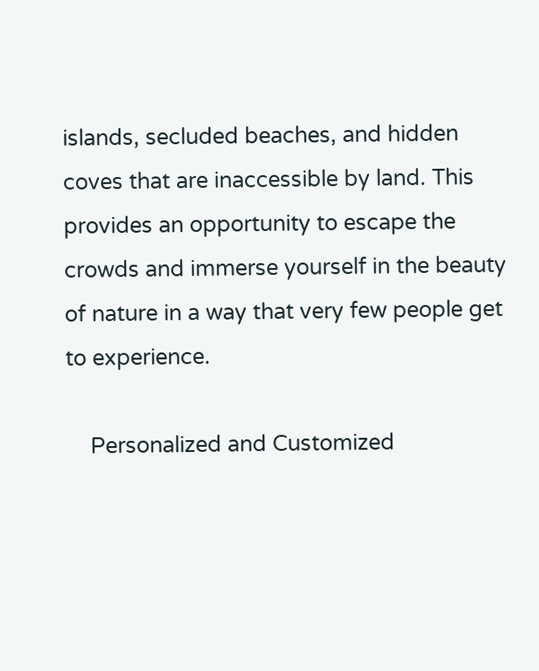islands, secluded beaches, and hidden coves that are inaccessible by land. This provides an opportunity to escape the crowds and immerse yourself in the beauty of nature in a way that very few people get to experience.

    Personalized and Customized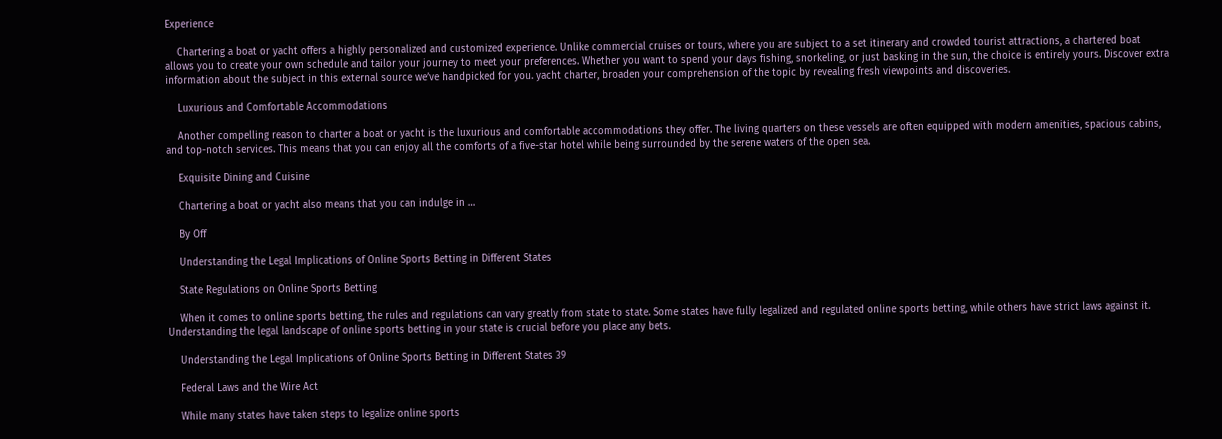Experience

    Chartering a boat or yacht offers a highly personalized and customized experience. Unlike commercial cruises or tours, where you are subject to a set itinerary and crowded tourist attractions, a chartered boat allows you to create your own schedule and tailor your journey to meet your preferences. Whether you want to spend your days fishing, snorkeling, or just basking in the sun, the choice is entirely yours. Discover extra information about the subject in this external source we’ve handpicked for you. yacht charter, broaden your comprehension of the topic by revealing fresh viewpoints and discoveries.

    Luxurious and Comfortable Accommodations

    Another compelling reason to charter a boat or yacht is the luxurious and comfortable accommodations they offer. The living quarters on these vessels are often equipped with modern amenities, spacious cabins, and top-notch services. This means that you can enjoy all the comforts of a five-star hotel while being surrounded by the serene waters of the open sea.

    Exquisite Dining and Cuisine

    Chartering a boat or yacht also means that you can indulge in …

    By Off

    Understanding the Legal Implications of Online Sports Betting in Different States

    State Regulations on Online Sports Betting

    When it comes to online sports betting, the rules and regulations can vary greatly from state to state. Some states have fully legalized and regulated online sports betting, while others have strict laws against it. Understanding the legal landscape of online sports betting in your state is crucial before you place any bets.

    Understanding the Legal Implications of Online Sports Betting in Different States 39

    Federal Laws and the Wire Act

    While many states have taken steps to legalize online sports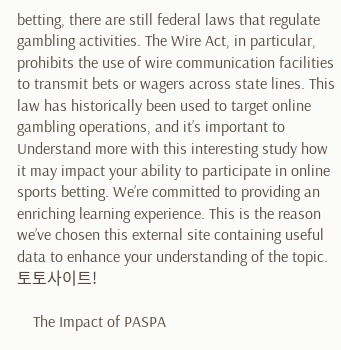betting, there are still federal laws that regulate gambling activities. The Wire Act, in particular, prohibits the use of wire communication facilities to transmit bets or wagers across state lines. This law has historically been used to target online gambling operations, and it’s important to Understand more with this interesting study how it may impact your ability to participate in online sports betting. We’re committed to providing an enriching learning experience. This is the reason we’ve chosen this external site containing useful data to enhance your understanding of the topic. 토토사이트!

    The Impact of PASPA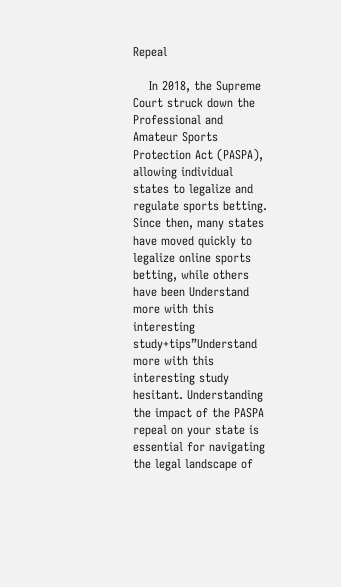Repeal

    In 2018, the Supreme Court struck down the Professional and Amateur Sports Protection Act (PASPA), allowing individual states to legalize and regulate sports betting. Since then, many states have moved quickly to legalize online sports betting, while others have been Understand more with this interesting study+tips”Understand more with this interesting study hesitant. Understanding the impact of the PASPA repeal on your state is essential for navigating the legal landscape of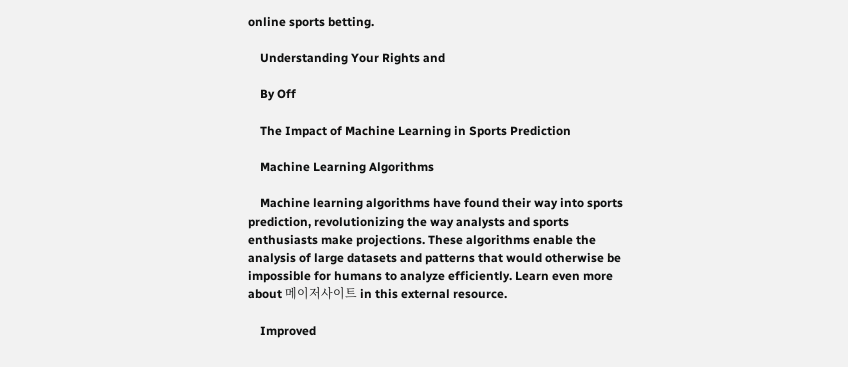online sports betting.

    Understanding Your Rights and

    By Off

    The Impact of Machine Learning in Sports Prediction

    Machine Learning Algorithms

    Machine learning algorithms have found their way into sports prediction, revolutionizing the way analysts and sports enthusiasts make projections. These algorithms enable the analysis of large datasets and patterns that would otherwise be impossible for humans to analyze efficiently. Learn even more about 메이저사이트 in this external resource.

    Improved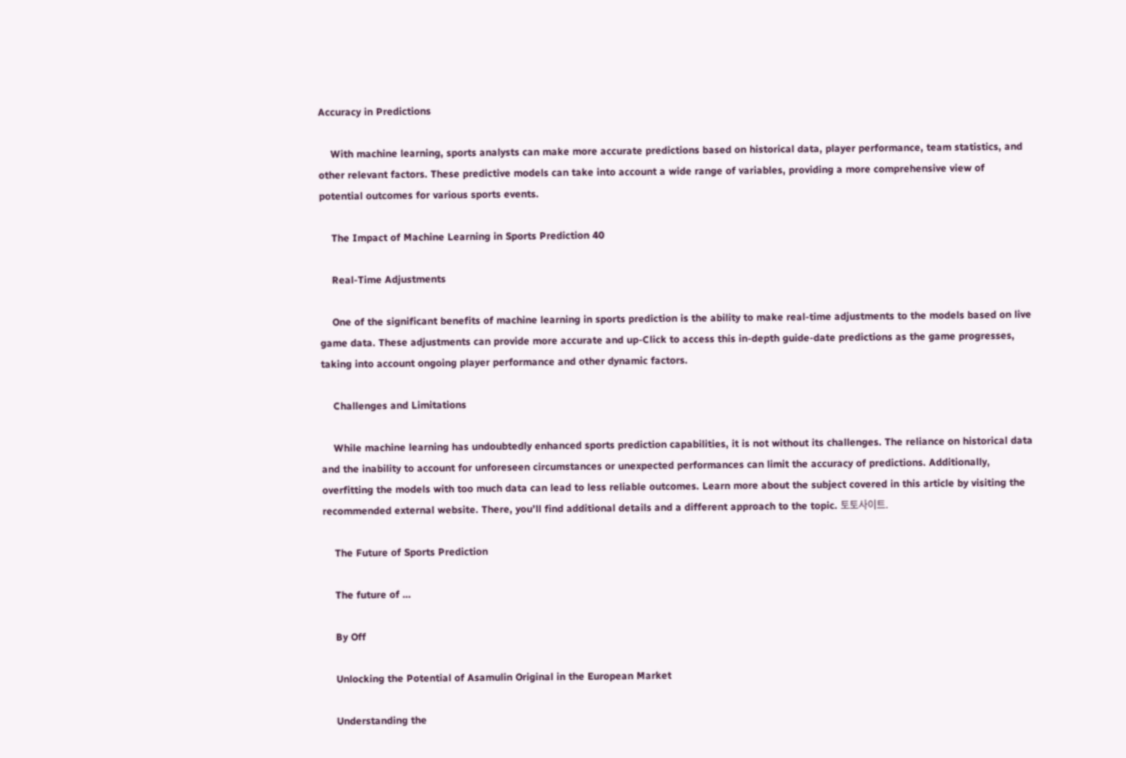Accuracy in Predictions

    With machine learning, sports analysts can make more accurate predictions based on historical data, player performance, team statistics, and other relevant factors. These predictive models can take into account a wide range of variables, providing a more comprehensive view of potential outcomes for various sports events.

    The Impact of Machine Learning in Sports Prediction 40

    Real-Time Adjustments

    One of the significant benefits of machine learning in sports prediction is the ability to make real-time adjustments to the models based on live game data. These adjustments can provide more accurate and up-Click to access this in-depth guide-date predictions as the game progresses, taking into account ongoing player performance and other dynamic factors.

    Challenges and Limitations

    While machine learning has undoubtedly enhanced sports prediction capabilities, it is not without its challenges. The reliance on historical data and the inability to account for unforeseen circumstances or unexpected performances can limit the accuracy of predictions. Additionally, overfitting the models with too much data can lead to less reliable outcomes. Learn more about the subject covered in this article by visiting the recommended external website. There, you’ll find additional details and a different approach to the topic. 토토사이트.

    The Future of Sports Prediction

    The future of …

    By Off

    Unlocking the Potential of Asamulin Original in the European Market

    Understanding the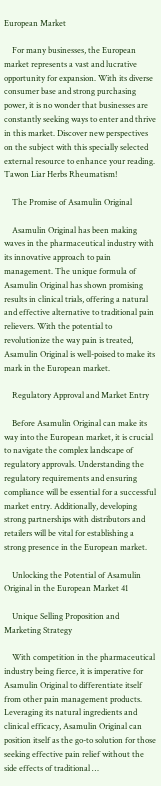European Market

    For many businesses, the European market represents a vast and lucrative opportunity for expansion. With its diverse consumer base and strong purchasing power, it is no wonder that businesses are constantly seeking ways to enter and thrive in this market. Discover new perspectives on the subject with this specially selected external resource to enhance your reading. Tawon Liar Herbs Rheumatism!

    The Promise of Asamulin Original

    Asamulin Original has been making waves in the pharmaceutical industry with its innovative approach to pain management. The unique formula of Asamulin Original has shown promising results in clinical trials, offering a natural and effective alternative to traditional pain relievers. With the potential to revolutionize the way pain is treated, Asamulin Original is well-poised to make its mark in the European market.

    Regulatory Approval and Market Entry

    Before Asamulin Original can make its way into the European market, it is crucial to navigate the complex landscape of regulatory approvals. Understanding the regulatory requirements and ensuring compliance will be essential for a successful market entry. Additionally, developing strong partnerships with distributors and retailers will be vital for establishing a strong presence in the European market.

    Unlocking the Potential of Asamulin Original in the European Market 41

    Unique Selling Proposition and Marketing Strategy

    With competition in the pharmaceutical industry being fierce, it is imperative for Asamulin Original to differentiate itself from other pain management products. Leveraging its natural ingredients and clinical efficacy, Asamulin Original can position itself as the go-to solution for those seeking effective pain relief without the side effects of traditional …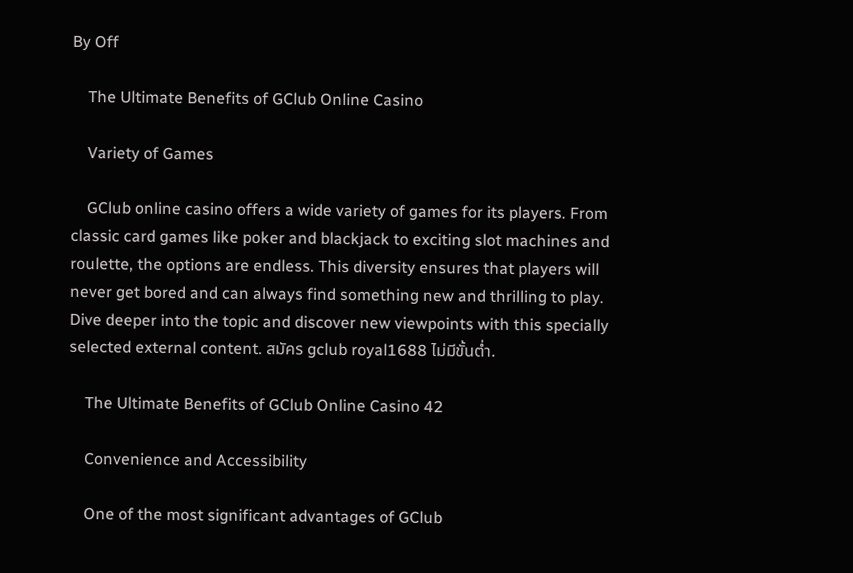By Off

    The Ultimate Benefits of GClub Online Casino

    Variety of Games

    GClub online casino offers a wide variety of games for its players. From classic card games like poker and blackjack to exciting slot machines and roulette, the options are endless. This diversity ensures that players will never get bored and can always find something new and thrilling to play. Dive deeper into the topic and discover new viewpoints with this specially selected external content. สมัคร gclub royal1688 ไม่มีขั้นต่ำ.

    The Ultimate Benefits of GClub Online Casino 42

    Convenience and Accessibility

    One of the most significant advantages of GClub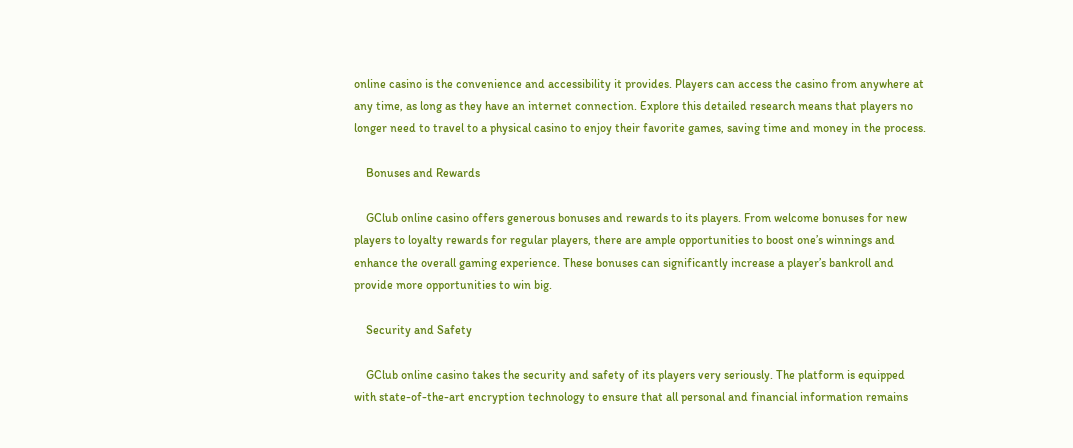online casino is the convenience and accessibility it provides. Players can access the casino from anywhere at any time, as long as they have an internet connection. Explore this detailed research means that players no longer need to travel to a physical casino to enjoy their favorite games, saving time and money in the process.

    Bonuses and Rewards

    GClub online casino offers generous bonuses and rewards to its players. From welcome bonuses for new players to loyalty rewards for regular players, there are ample opportunities to boost one’s winnings and enhance the overall gaming experience. These bonuses can significantly increase a player’s bankroll and provide more opportunities to win big.

    Security and Safety

    GClub online casino takes the security and safety of its players very seriously. The platform is equipped with state-of-the-art encryption technology to ensure that all personal and financial information remains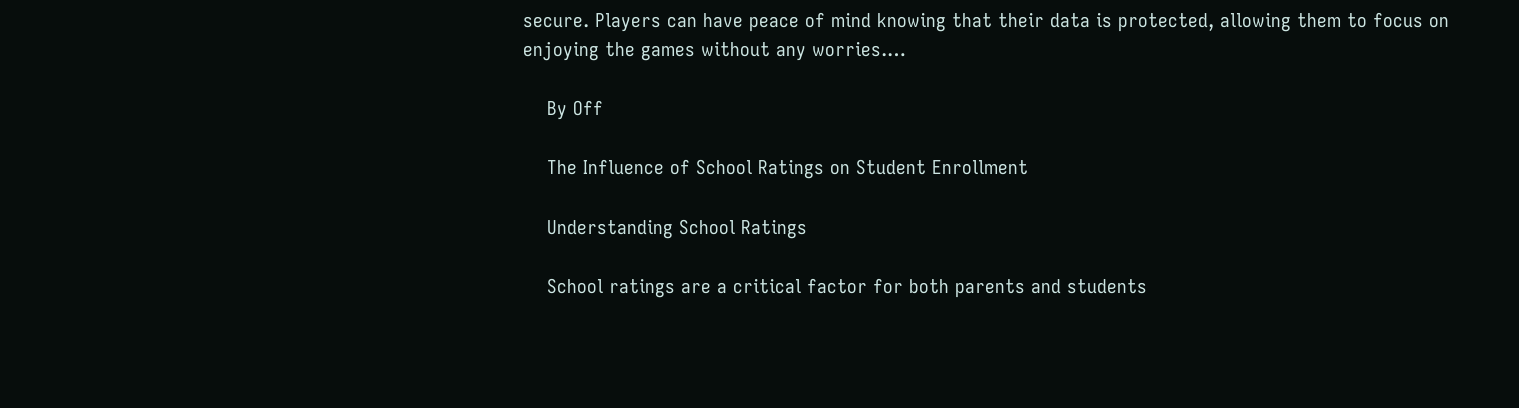secure. Players can have peace of mind knowing that their data is protected, allowing them to focus on enjoying the games without any worries.…

    By Off

    The Influence of School Ratings on Student Enrollment

    Understanding School Ratings

    School ratings are a critical factor for both parents and students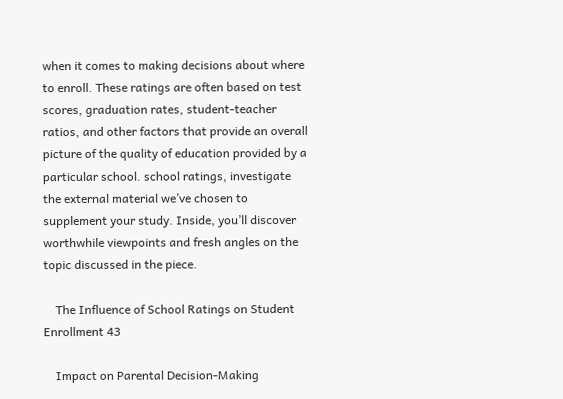when it comes to making decisions about where to enroll. These ratings are often based on test scores, graduation rates, student-teacher ratios, and other factors that provide an overall picture of the quality of education provided by a particular school. school ratings, investigate the external material we’ve chosen to supplement your study. Inside, you’ll discover worthwhile viewpoints and fresh angles on the topic discussed in the piece.

    The Influence of School Ratings on Student Enrollment 43

    Impact on Parental Decision-Making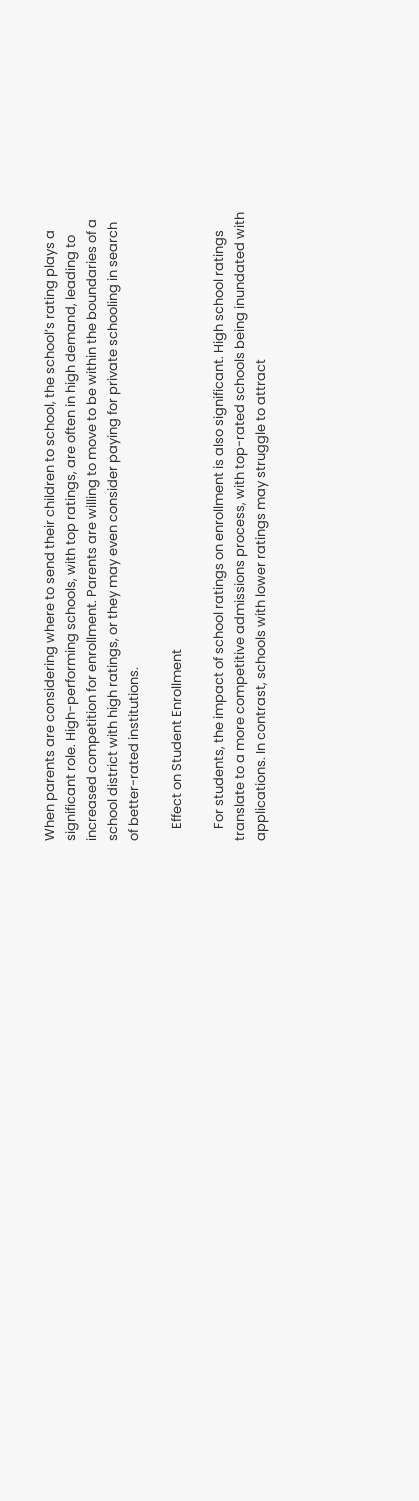When parents are considering where to send their children to school, the school’s rating plays a significant role. High-performing schools, with top ratings, are often in high demand, leading to increased competition for enrollment. Parents are willing to move to be within the boundaries of a school district with high ratings, or they may even consider paying for private schooling in search of better-rated institutions.

    Effect on Student Enrollment

    For students, the impact of school ratings on enrollment is also significant. High school ratings translate to a more competitive admissions process, with top-rated schools being inundated with applications. In contrast, schools with lower ratings may struggle to attract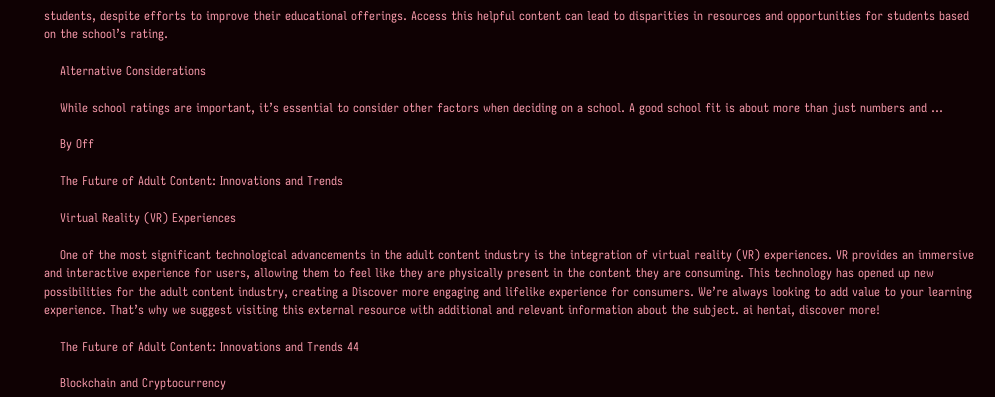students, despite efforts to improve their educational offerings. Access this helpful content can lead to disparities in resources and opportunities for students based on the school’s rating.

    Alternative Considerations

    While school ratings are important, it’s essential to consider other factors when deciding on a school. A good school fit is about more than just numbers and …

    By Off

    The Future of Adult Content: Innovations and Trends

    Virtual Reality (VR) Experiences

    One of the most significant technological advancements in the adult content industry is the integration of virtual reality (VR) experiences. VR provides an immersive and interactive experience for users, allowing them to feel like they are physically present in the content they are consuming. This technology has opened up new possibilities for the adult content industry, creating a Discover more engaging and lifelike experience for consumers. We’re always looking to add value to your learning experience. That’s why we suggest visiting this external resource with additional and relevant information about the subject. ai hentai, discover more!

    The Future of Adult Content: Innovations and Trends 44

    Blockchain and Cryptocurrency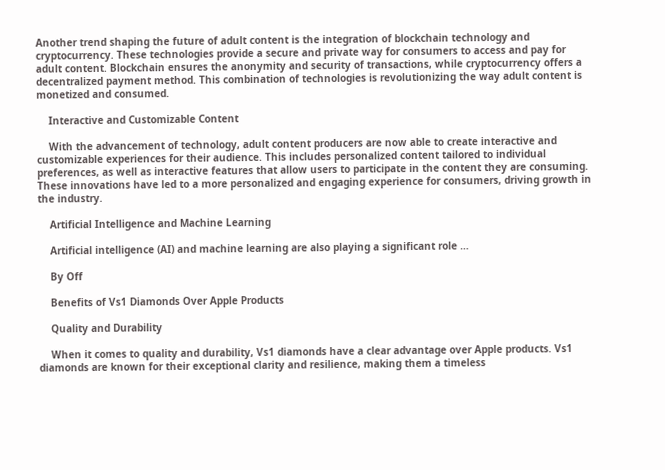Another trend shaping the future of adult content is the integration of blockchain technology and cryptocurrency. These technologies provide a secure and private way for consumers to access and pay for adult content. Blockchain ensures the anonymity and security of transactions, while cryptocurrency offers a decentralized payment method. This combination of technologies is revolutionizing the way adult content is monetized and consumed.

    Interactive and Customizable Content

    With the advancement of technology, adult content producers are now able to create interactive and customizable experiences for their audience. This includes personalized content tailored to individual preferences, as well as interactive features that allow users to participate in the content they are consuming. These innovations have led to a more personalized and engaging experience for consumers, driving growth in the industry.

    Artificial Intelligence and Machine Learning

    Artificial intelligence (AI) and machine learning are also playing a significant role …

    By Off

    Benefits of Vs1 Diamonds Over Apple Products

    Quality and Durability

    When it comes to quality and durability, Vs1 diamonds have a clear advantage over Apple products. Vs1 diamonds are known for their exceptional clarity and resilience, making them a timeless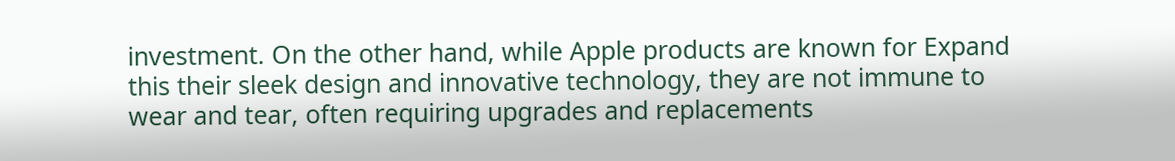investment. On the other hand, while Apple products are known for Expand this their sleek design and innovative technology, they are not immune to wear and tear, often requiring upgrades and replacements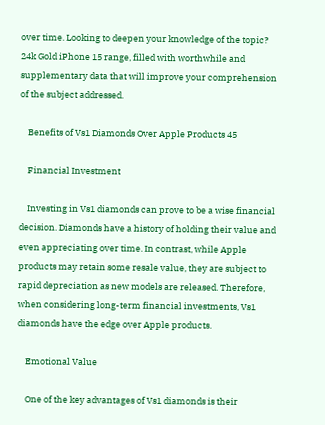over time. Looking to deepen your knowledge of the topic? 24k Gold iPhone 15 range, filled with worthwhile and supplementary data that will improve your comprehension of the subject addressed.

    Benefits of Vs1 Diamonds Over Apple Products 45

    Financial Investment

    Investing in Vs1 diamonds can prove to be a wise financial decision. Diamonds have a history of holding their value and even appreciating over time. In contrast, while Apple products may retain some resale value, they are subject to rapid depreciation as new models are released. Therefore, when considering long-term financial investments, Vs1 diamonds have the edge over Apple products.

    Emotional Value

    One of the key advantages of Vs1 diamonds is their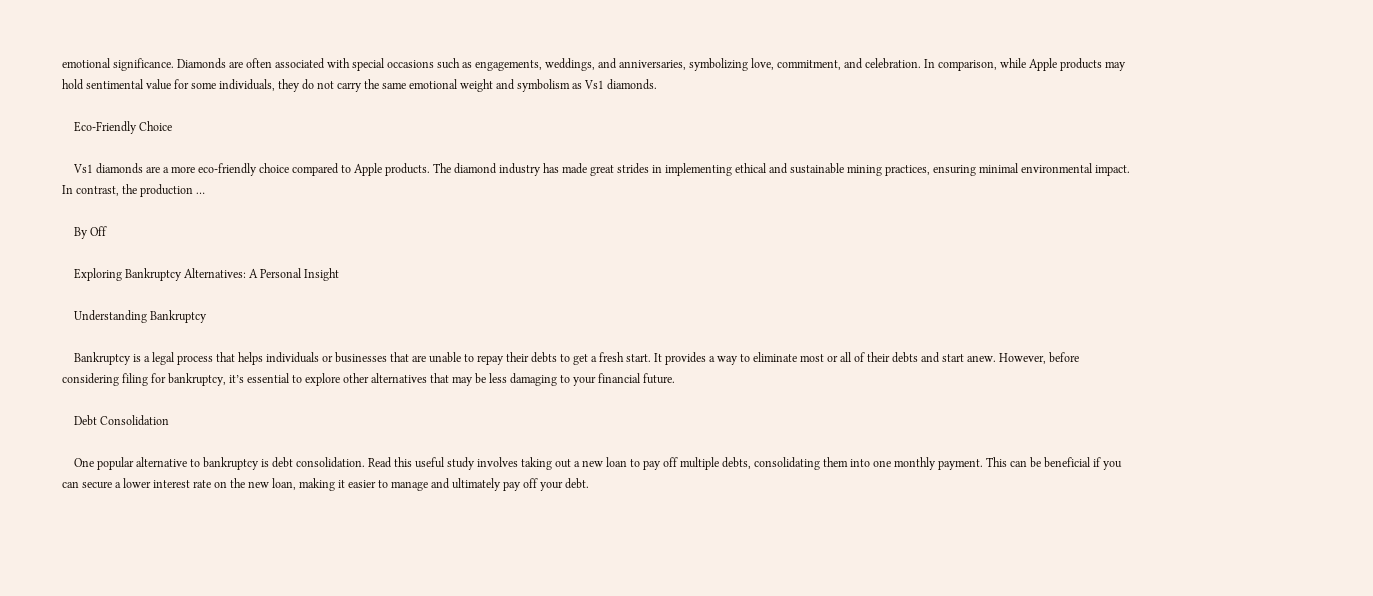emotional significance. Diamonds are often associated with special occasions such as engagements, weddings, and anniversaries, symbolizing love, commitment, and celebration. In comparison, while Apple products may hold sentimental value for some individuals, they do not carry the same emotional weight and symbolism as Vs1 diamonds.

    Eco-Friendly Choice

    Vs1 diamonds are a more eco-friendly choice compared to Apple products. The diamond industry has made great strides in implementing ethical and sustainable mining practices, ensuring minimal environmental impact. In contrast, the production …

    By Off

    Exploring Bankruptcy Alternatives: A Personal Insight

    Understanding Bankruptcy

    Bankruptcy is a legal process that helps individuals or businesses that are unable to repay their debts to get a fresh start. It provides a way to eliminate most or all of their debts and start anew. However, before considering filing for bankruptcy, it’s essential to explore other alternatives that may be less damaging to your financial future.

    Debt Consolidation

    One popular alternative to bankruptcy is debt consolidation. Read this useful study involves taking out a new loan to pay off multiple debts, consolidating them into one monthly payment. This can be beneficial if you can secure a lower interest rate on the new loan, making it easier to manage and ultimately pay off your debt.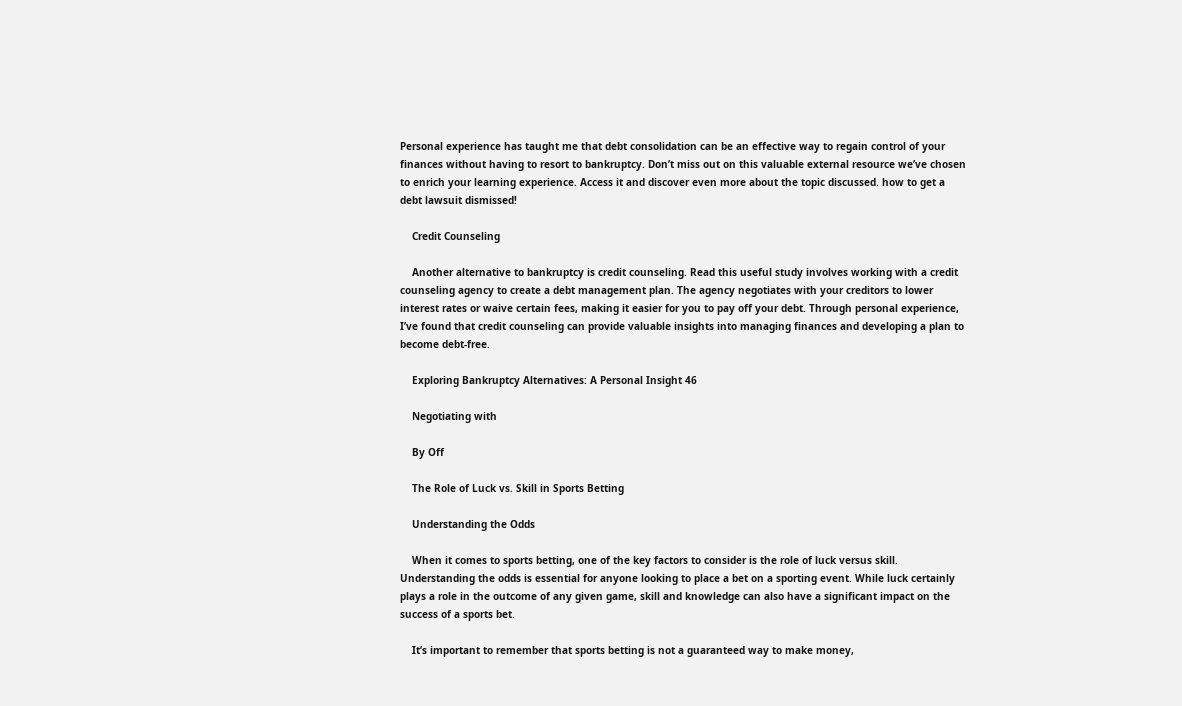Personal experience has taught me that debt consolidation can be an effective way to regain control of your finances without having to resort to bankruptcy. Don’t miss out on this valuable external resource we’ve chosen to enrich your learning experience. Access it and discover even more about the topic discussed. how to get a debt lawsuit dismissed!

    Credit Counseling

    Another alternative to bankruptcy is credit counseling. Read this useful study involves working with a credit counseling agency to create a debt management plan. The agency negotiates with your creditors to lower interest rates or waive certain fees, making it easier for you to pay off your debt. Through personal experience, I’ve found that credit counseling can provide valuable insights into managing finances and developing a plan to become debt-free.

    Exploring Bankruptcy Alternatives: A Personal Insight 46

    Negotiating with

    By Off

    The Role of Luck vs. Skill in Sports Betting

    Understanding the Odds

    When it comes to sports betting, one of the key factors to consider is the role of luck versus skill. Understanding the odds is essential for anyone looking to place a bet on a sporting event. While luck certainly plays a role in the outcome of any given game, skill and knowledge can also have a significant impact on the success of a sports bet.

    It’s important to remember that sports betting is not a guaranteed way to make money,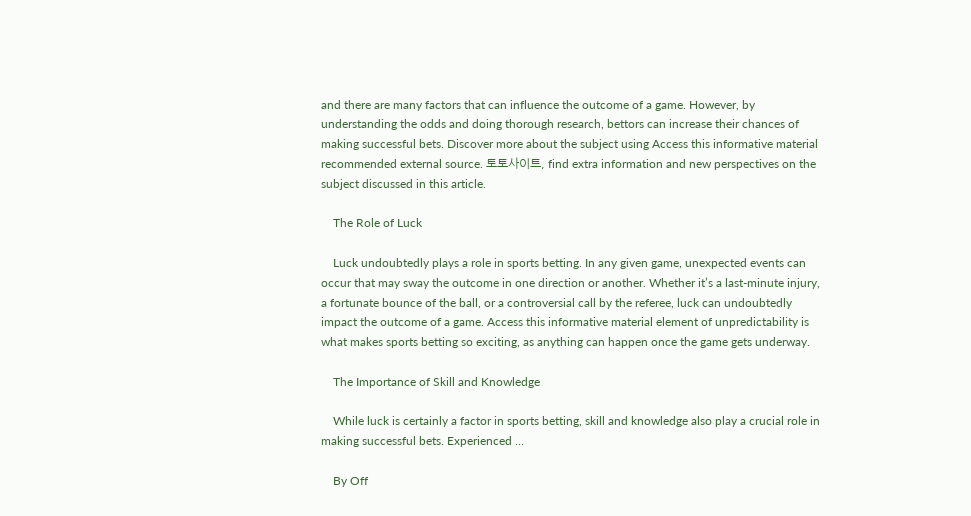and there are many factors that can influence the outcome of a game. However, by understanding the odds and doing thorough research, bettors can increase their chances of making successful bets. Discover more about the subject using Access this informative material recommended external source. 토토사이트, find extra information and new perspectives on the subject discussed in this article.

    The Role of Luck

    Luck undoubtedly plays a role in sports betting. In any given game, unexpected events can occur that may sway the outcome in one direction or another. Whether it’s a last-minute injury, a fortunate bounce of the ball, or a controversial call by the referee, luck can undoubtedly impact the outcome of a game. Access this informative material element of unpredictability is what makes sports betting so exciting, as anything can happen once the game gets underway.

    The Importance of Skill and Knowledge

    While luck is certainly a factor in sports betting, skill and knowledge also play a crucial role in making successful bets. Experienced …

    By Off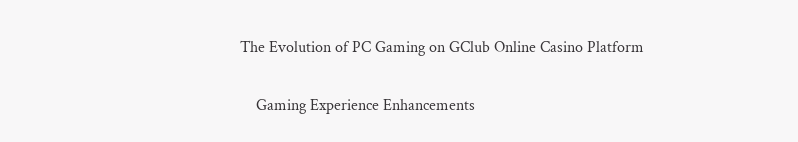The Evolution of PC Gaming on GClub Online Casino Platform

    Gaming Experience Enhancements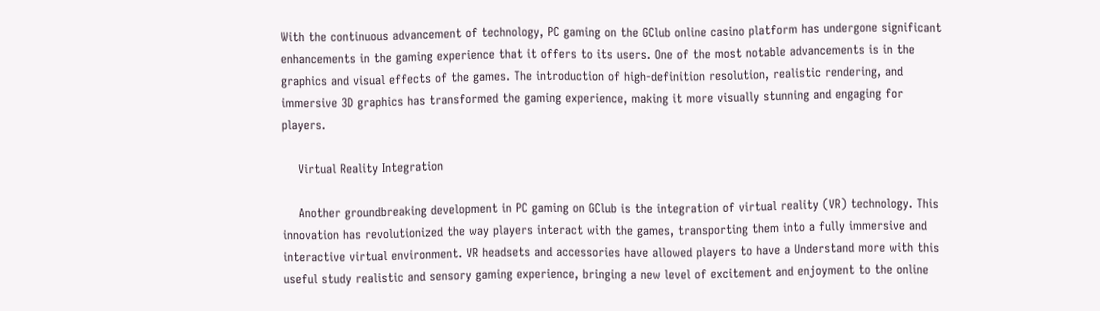With the continuous advancement of technology, PC gaming on the GClub online casino platform has undergone significant enhancements in the gaming experience that it offers to its users. One of the most notable advancements is in the graphics and visual effects of the games. The introduction of high-definition resolution, realistic rendering, and immersive 3D graphics has transformed the gaming experience, making it more visually stunning and engaging for players.

    Virtual Reality Integration

    Another groundbreaking development in PC gaming on GClub is the integration of virtual reality (VR) technology. This innovation has revolutionized the way players interact with the games, transporting them into a fully immersive and interactive virtual environment. VR headsets and accessories have allowed players to have a Understand more with this useful study realistic and sensory gaming experience, bringing a new level of excitement and enjoyment to the online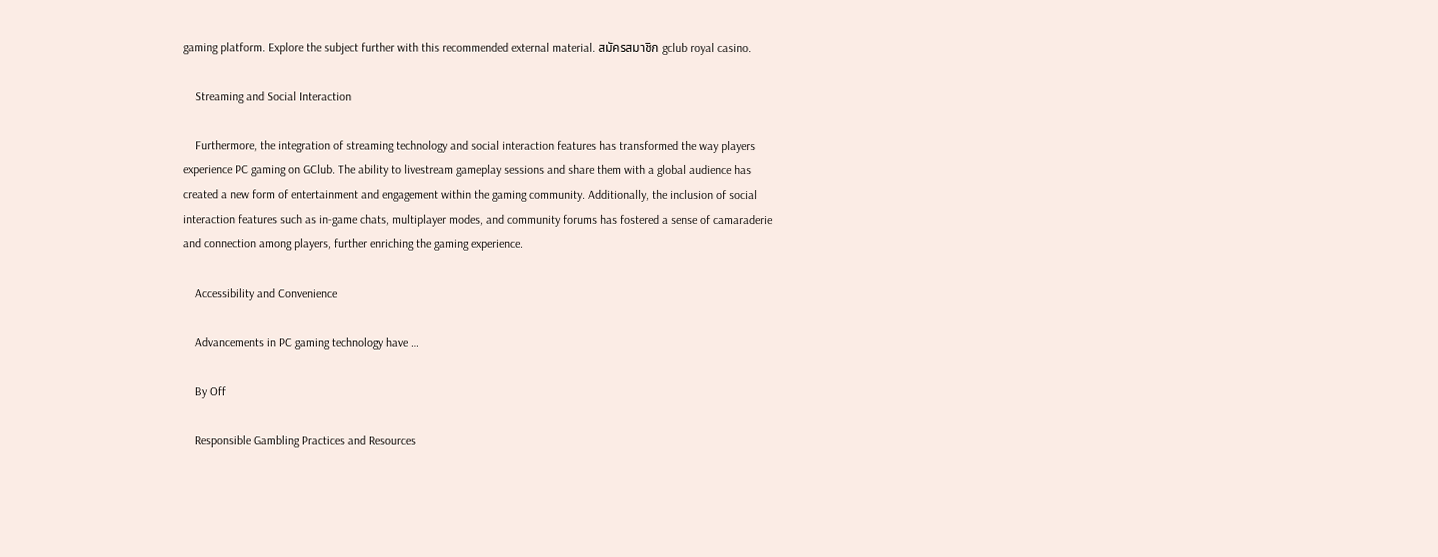gaming platform. Explore the subject further with this recommended external material. สมัครสมาชิก gclub royal casino.

    Streaming and Social Interaction

    Furthermore, the integration of streaming technology and social interaction features has transformed the way players experience PC gaming on GClub. The ability to livestream gameplay sessions and share them with a global audience has created a new form of entertainment and engagement within the gaming community. Additionally, the inclusion of social interaction features such as in-game chats, multiplayer modes, and community forums has fostered a sense of camaraderie and connection among players, further enriching the gaming experience.

    Accessibility and Convenience

    Advancements in PC gaming technology have …

    By Off

    Responsible Gambling Practices and Resources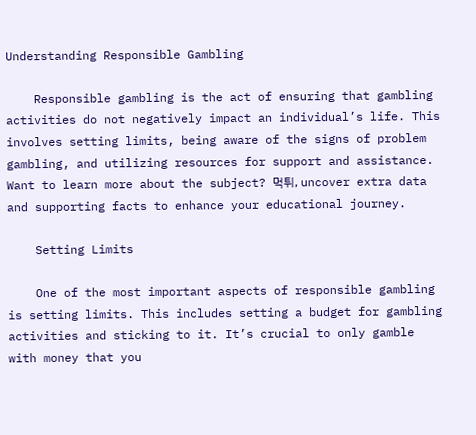Understanding Responsible Gambling

    Responsible gambling is the act of ensuring that gambling activities do not negatively impact an individual’s life. This involves setting limits, being aware of the signs of problem gambling, and utilizing resources for support and assistance. Want to learn more about the subject? 먹튀, uncover extra data and supporting facts to enhance your educational journey.

    Setting Limits

    One of the most important aspects of responsible gambling is setting limits. This includes setting a budget for gambling activities and sticking to it. It’s crucial to only gamble with money that you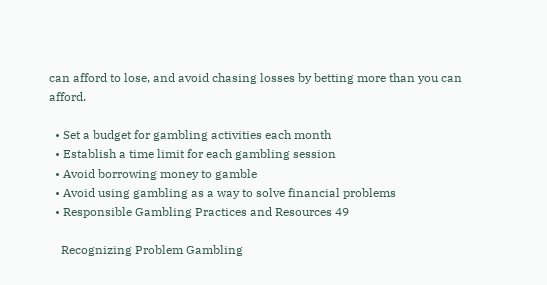can afford to lose, and avoid chasing losses by betting more than you can afford.

  • Set a budget for gambling activities each month
  • Establish a time limit for each gambling session
  • Avoid borrowing money to gamble
  • Avoid using gambling as a way to solve financial problems
  • Responsible Gambling Practices and Resources 49

    Recognizing Problem Gambling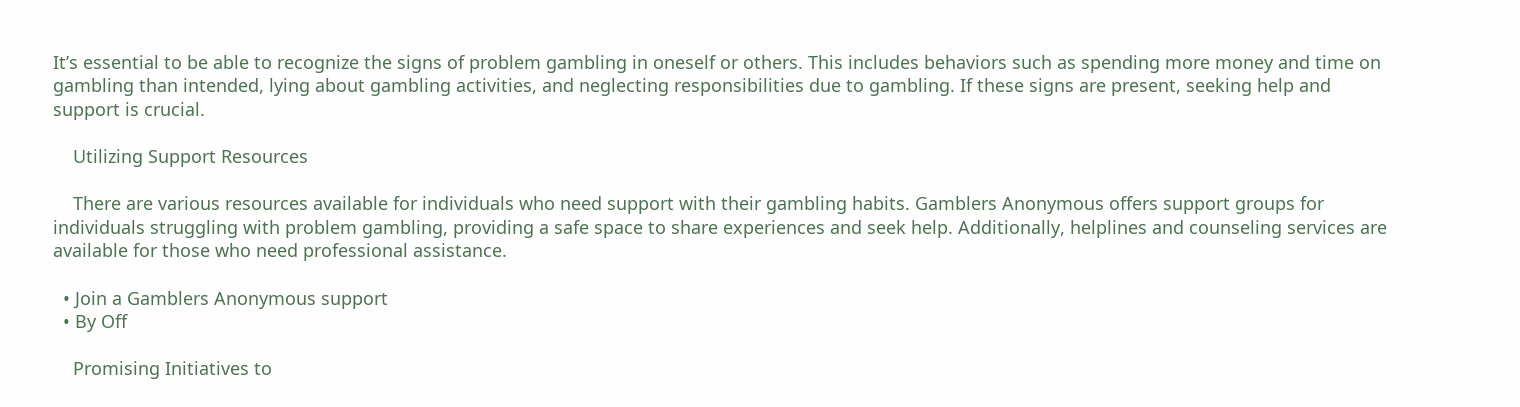It’s essential to be able to recognize the signs of problem gambling in oneself or others. This includes behaviors such as spending more money and time on gambling than intended, lying about gambling activities, and neglecting responsibilities due to gambling. If these signs are present, seeking help and support is crucial.

    Utilizing Support Resources

    There are various resources available for individuals who need support with their gambling habits. Gamblers Anonymous offers support groups for individuals struggling with problem gambling, providing a safe space to share experiences and seek help. Additionally, helplines and counseling services are available for those who need professional assistance.

  • Join a Gamblers Anonymous support
  • By Off

    Promising Initiatives to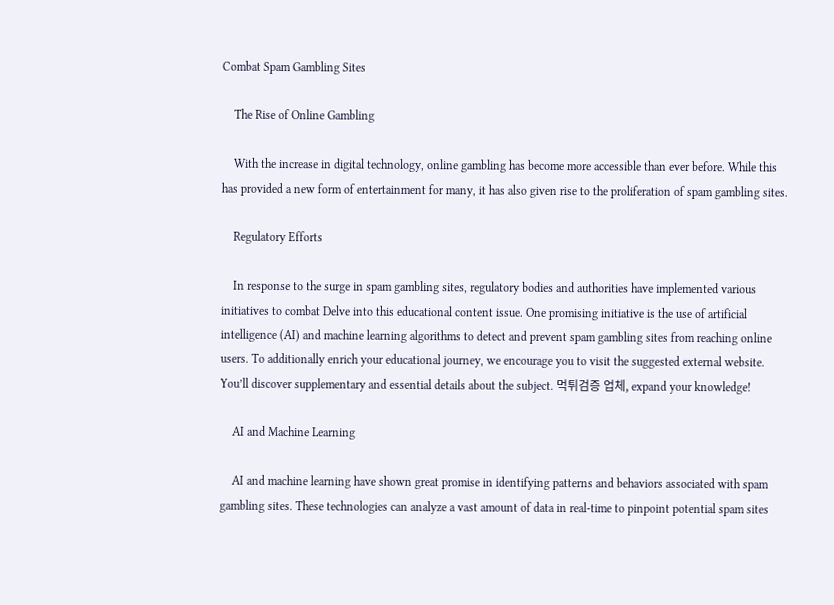Combat Spam Gambling Sites

    The Rise of Online Gambling

    With the increase in digital technology, online gambling has become more accessible than ever before. While this has provided a new form of entertainment for many, it has also given rise to the proliferation of spam gambling sites.

    Regulatory Efforts

    In response to the surge in spam gambling sites, regulatory bodies and authorities have implemented various initiatives to combat Delve into this educational content issue. One promising initiative is the use of artificial intelligence (AI) and machine learning algorithms to detect and prevent spam gambling sites from reaching online users. To additionally enrich your educational journey, we encourage you to visit the suggested external website. You’ll discover supplementary and essential details about the subject. 먹튀검증 업체, expand your knowledge!

    AI and Machine Learning

    AI and machine learning have shown great promise in identifying patterns and behaviors associated with spam gambling sites. These technologies can analyze a vast amount of data in real-time to pinpoint potential spam sites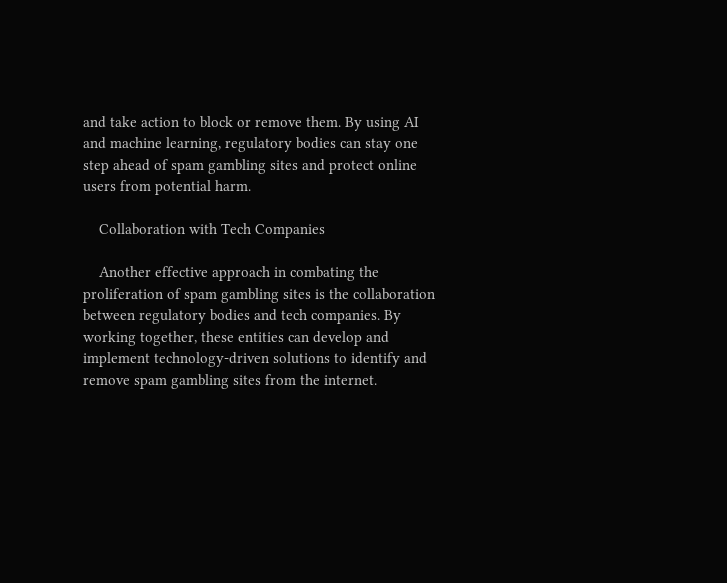and take action to block or remove them. By using AI and machine learning, regulatory bodies can stay one step ahead of spam gambling sites and protect online users from potential harm.

    Collaboration with Tech Companies

    Another effective approach in combating the proliferation of spam gambling sites is the collaboration between regulatory bodies and tech companies. By working together, these entities can develop and implement technology-driven solutions to identify and remove spam gambling sites from the internet.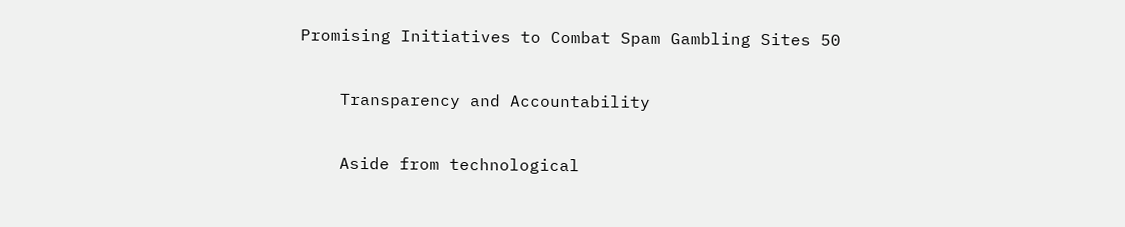Promising Initiatives to Combat Spam Gambling Sites 50

    Transparency and Accountability

    Aside from technological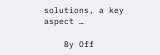solutions, a key aspect …

    By Off